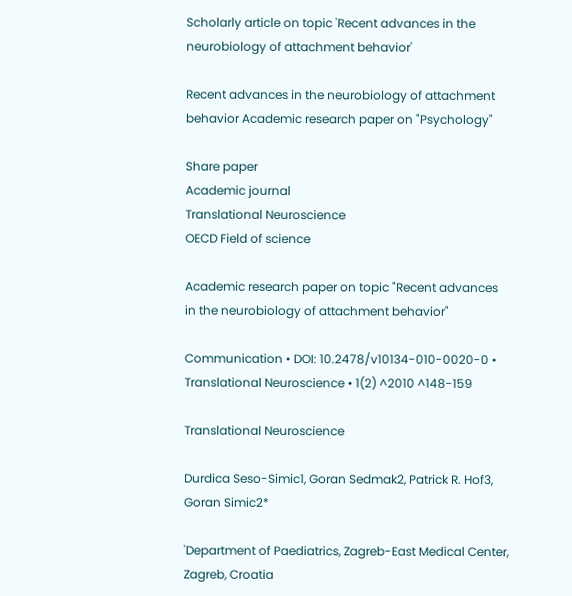Scholarly article on topic 'Recent advances in the neurobiology of attachment behavior'

Recent advances in the neurobiology of attachment behavior Academic research paper on "Psychology"

Share paper
Academic journal
Translational Neuroscience
OECD Field of science

Academic research paper on topic "Recent advances in the neurobiology of attachment behavior"

Communication • DOI: 10.2478/v10134-010-0020-0 • Translational Neuroscience • 1(2) ^2010 ^148-159

Translational Neuroscience

Durdica Seso-Simic1, Goran Sedmak2, Patrick R. Hof3, Goran Simic2*

'Department of Paediatrics, Zagreb-East Medical Center, Zagreb, Croatia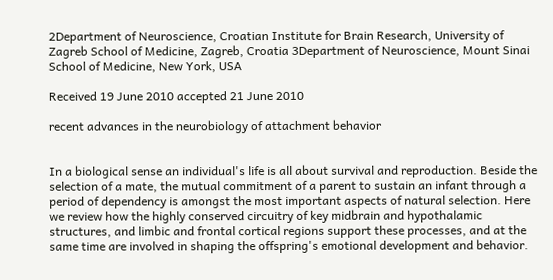2Department of Neuroscience, Croatian Institute for Brain Research, University of Zagreb School of Medicine, Zagreb, Croatia 3Department of Neuroscience, Mount Sinai School of Medicine, New York, USA

Received 19 June 2010 accepted 21 June 2010

recent advances in the neurobiology of attachment behavior


In a biological sense an individual's life is all about survival and reproduction. Beside the selection of a mate, the mutual commitment of a parent to sustain an infant through a period of dependency is amongst the most important aspects of natural selection. Here we review how the highly conserved circuitry of key midbrain and hypothalamic structures, and limbic and frontal cortical regions support these processes, and at the same time are involved in shaping the offspring's emotional development and behavior.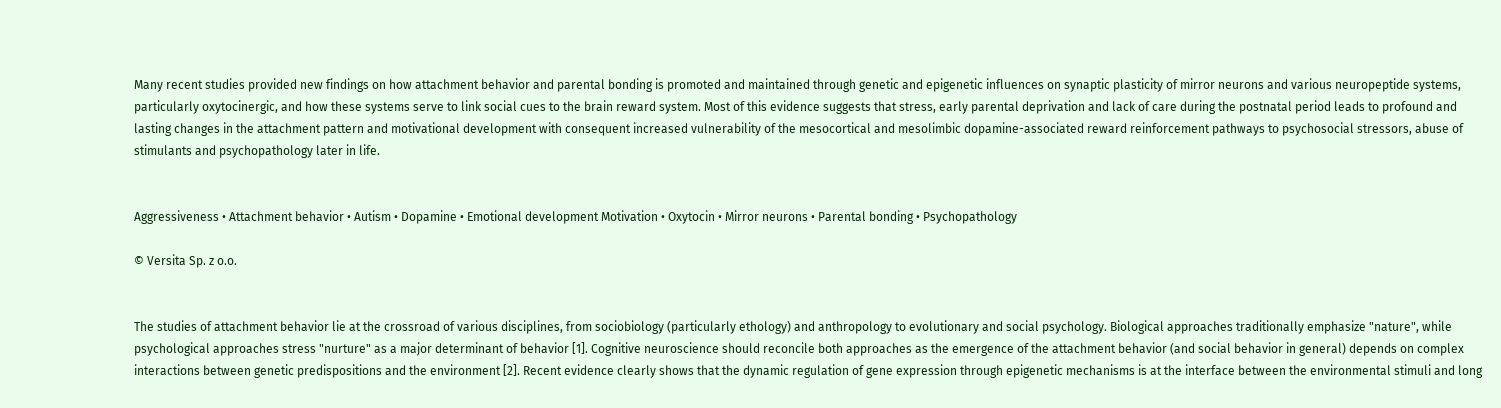Many recent studies provided new findings on how attachment behavior and parental bonding is promoted and maintained through genetic and epigenetic influences on synaptic plasticity of mirror neurons and various neuropeptide systems, particularly oxytocinergic, and how these systems serve to link social cues to the brain reward system. Most of this evidence suggests that stress, early parental deprivation and lack of care during the postnatal period leads to profound and lasting changes in the attachment pattern and motivational development with consequent increased vulnerability of the mesocortical and mesolimbic dopamine-associated reward reinforcement pathways to psychosocial stressors, abuse of stimulants and psychopathology later in life.


Aggressiveness • Attachment behavior • Autism • Dopamine • Emotional development Motivation • Oxytocin • Mirror neurons • Parental bonding • Psychopathology

© Versita Sp. z o.o.


The studies of attachment behavior lie at the crossroad of various disciplines, from sociobiology (particularly ethology) and anthropology to evolutionary and social psychology. Biological approaches traditionally emphasize "nature", while psychological approaches stress "nurture" as a major determinant of behavior [1]. Cognitive neuroscience should reconcile both approaches as the emergence of the attachment behavior (and social behavior in general) depends on complex interactions between genetic predispositions and the environment [2]. Recent evidence clearly shows that the dynamic regulation of gene expression through epigenetic mechanisms is at the interface between the environmental stimuli and long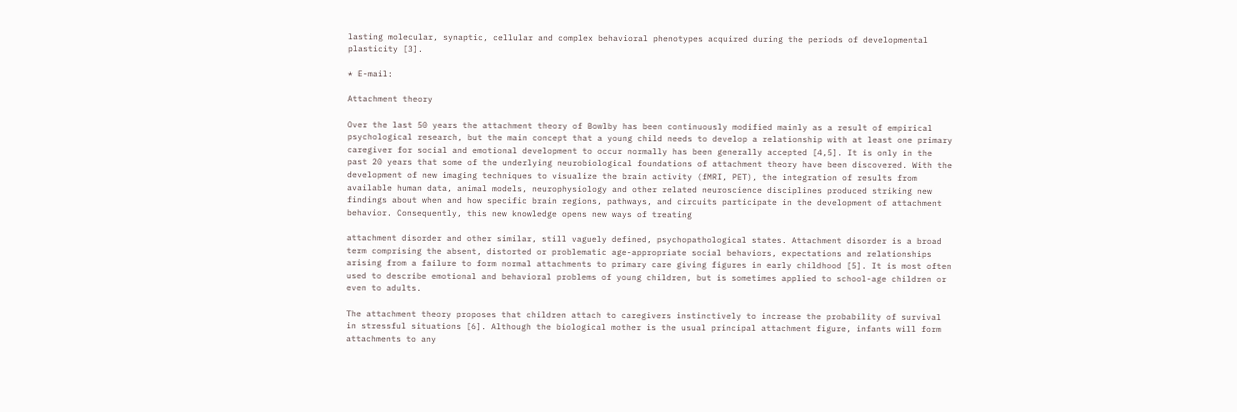lasting molecular, synaptic, cellular and complex behavioral phenotypes acquired during the periods of developmental plasticity [3].

* E-mail:

Attachment theory

Over the last 50 years the attachment theory of Bowlby has been continuously modified mainly as a result of empirical psychological research, but the main concept that a young child needs to develop a relationship with at least one primary caregiver for social and emotional development to occur normally has been generally accepted [4,5]. It is only in the past 20 years that some of the underlying neurobiological foundations of attachment theory have been discovered. With the development of new imaging techniques to visualize the brain activity (fMRI, PET), the integration of results from available human data, animal models, neurophysiology and other related neuroscience disciplines produced striking new findings about when and how specific brain regions, pathways, and circuits participate in the development of attachment behavior. Consequently, this new knowledge opens new ways of treating

attachment disorder and other similar, still vaguely defined, psychopathological states. Attachment disorder is a broad term comprising the absent, distorted or problematic age-appropriate social behaviors, expectations and relationships arising from a failure to form normal attachments to primary care giving figures in early childhood [5]. It is most often used to describe emotional and behavioral problems of young children, but is sometimes applied to school-age children or even to adults.

The attachment theory proposes that children attach to caregivers instinctively to increase the probability of survival in stressful situations [6]. Although the biological mother is the usual principal attachment figure, infants will form attachments to any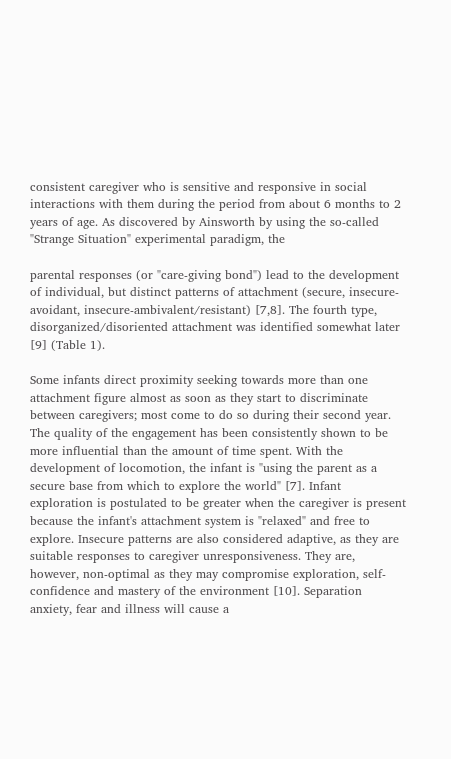consistent caregiver who is sensitive and responsive in social interactions with them during the period from about 6 months to 2 years of age. As discovered by Ainsworth by using the so-called "Strange Situation" experimental paradigm, the

parental responses (or "care-giving bond") lead to the development of individual, but distinct patterns of attachment (secure, insecure-avoidant, insecure-ambivalent/resistant) [7,8]. The fourth type, disorganized/disoriented attachment was identified somewhat later [9] (Table 1).

Some infants direct proximity seeking towards more than one attachment figure almost as soon as they start to discriminate between caregivers; most come to do so during their second year. The quality of the engagement has been consistently shown to be more influential than the amount of time spent. With the development of locomotion, the infant is "using the parent as a secure base from which to explore the world" [7]. Infant exploration is postulated to be greater when the caregiver is present because the infant's attachment system is "relaxed" and free to explore. Insecure patterns are also considered adaptive, as they are suitable responses to caregiver unresponsiveness. They are, however, non-optimal as they may compromise exploration, self-confidence and mastery of the environment [10]. Separation anxiety, fear and illness will cause a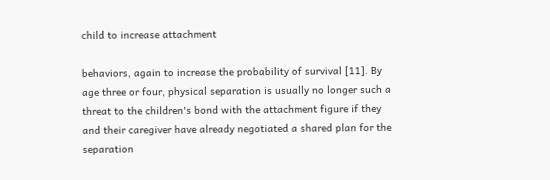child to increase attachment

behaviors, again to increase the probability of survival [11]. By age three or four, physical separation is usually no longer such a threat to the children's bond with the attachment figure if they and their caregiver have already negotiated a shared plan for the separation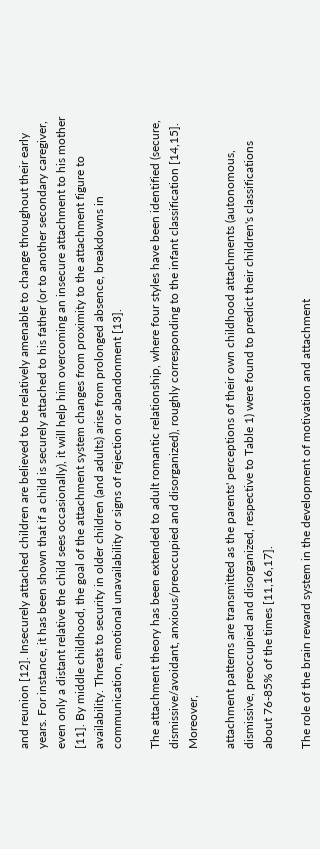and reunion [12]. Insecurely attached children are believed to be relatively amenable to change throughout their early years. For instance, it has been shown that if a child is securely attached to his father (or to another secondary caregiver, even only a distant relative the child sees occasionally), it will help him overcoming an insecure attachment to his mother [11]. By middle childhood, the goal of the attachment system changes from proximity to the attachment figure to availability. Threats to security in older children (and adults) arise from prolonged absence, breakdowns in communication, emotional unavailability or signs of rejection or abandonment [13].

The attachment theory has been extended to adult romantic relationship, where four styles have been identified (secure, dismissive/avoidant, anxious/preoccupied and disorganized), roughly corresponding to the infant classification [14,15]. Moreover,

attachment patterns are transmitted as the parents' perceptions of their own childhood attachments (autonomous, dismissive, preoccupied and disorganized, respective to Table 1) were found to predict their children's classifications about 76-85% of the times [11,16,17].

The role of the brain reward system in the development of motivation and attachment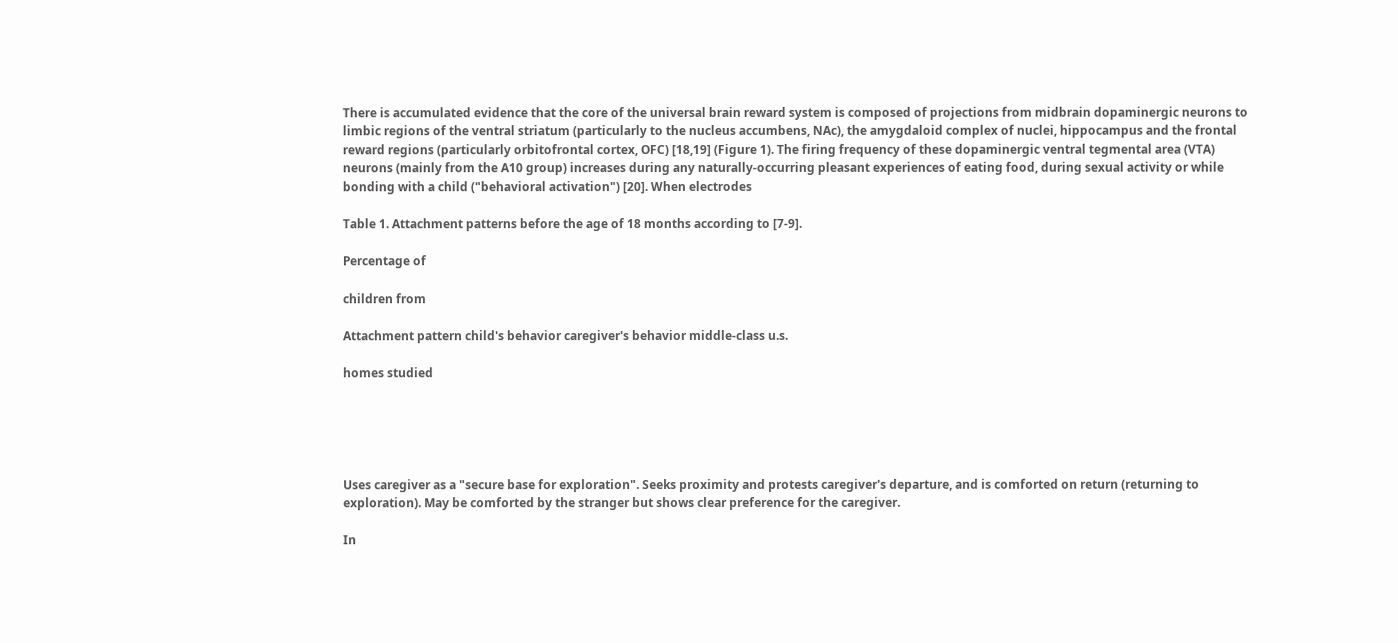There is accumulated evidence that the core of the universal brain reward system is composed of projections from midbrain dopaminergic neurons to limbic regions of the ventral striatum (particularly to the nucleus accumbens, NAc), the amygdaloid complex of nuclei, hippocampus and the frontal reward regions (particularly orbitofrontal cortex, OFC) [18,19] (Figure 1). The firing frequency of these dopaminergic ventral tegmental area (VTA) neurons (mainly from the A10 group) increases during any naturally-occurring pleasant experiences of eating food, during sexual activity or while bonding with a child ("behavioral activation") [20]. When electrodes

Table 1. Attachment patterns before the age of 18 months according to [7-9].

Percentage of

children from

Attachment pattern child's behavior caregiver's behavior middle-class u.s.

homes studied





Uses caregiver as a "secure base for exploration". Seeks proximity and protests caregiver's departure, and is comforted on return (returning to exploration). May be comforted by the stranger but shows clear preference for the caregiver.

In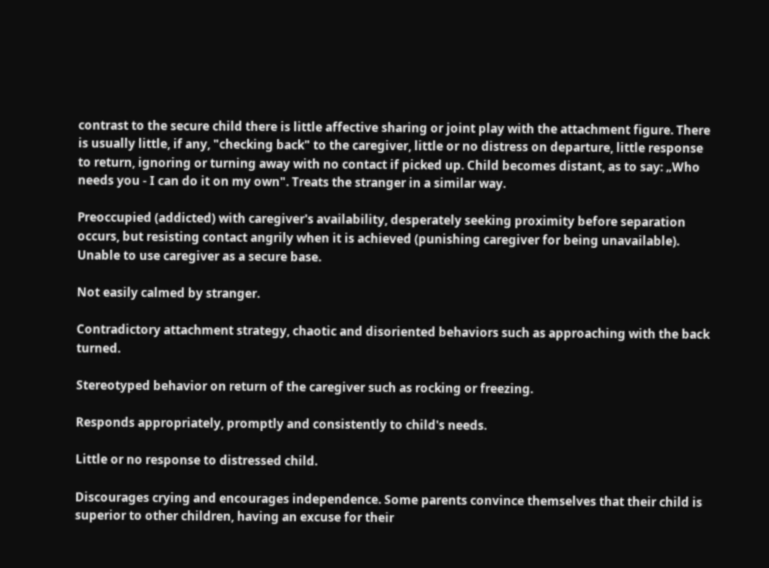contrast to the secure child there is little affective sharing or joint play with the attachment figure. There is usually little, if any, "checking back" to the caregiver, little or no distress on departure, little response to return, ignoring or turning away with no contact if picked up. Child becomes distant, as to say: „Who needs you - I can do it on my own". Treats the stranger in a similar way.

Preoccupied (addicted) with caregiver's availability, desperately seeking proximity before separation occurs, but resisting contact angrily when it is achieved (punishing caregiver for being unavailable). Unable to use caregiver as a secure base.

Not easily calmed by stranger.

Contradictory attachment strategy, chaotic and disoriented behaviors such as approaching with the back turned.

Stereotyped behavior on return of the caregiver such as rocking or freezing.

Responds appropriately, promptly and consistently to child's needs.

Little or no response to distressed child.

Discourages crying and encourages independence. Some parents convince themselves that their child is superior to other children, having an excuse for their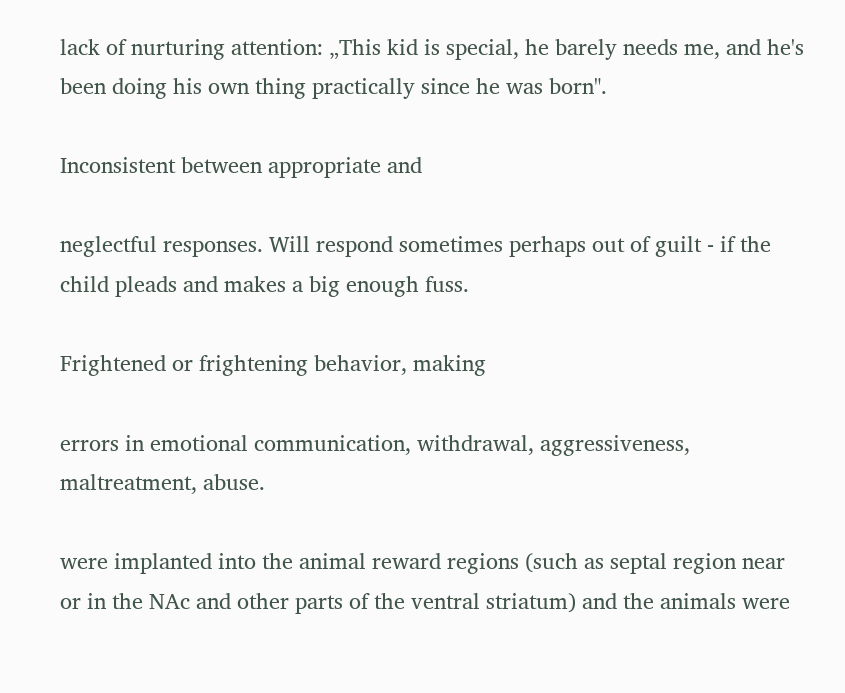lack of nurturing attention: „This kid is special, he barely needs me, and he's been doing his own thing practically since he was born".

Inconsistent between appropriate and

neglectful responses. Will respond sometimes perhaps out of guilt - if the child pleads and makes a big enough fuss.

Frightened or frightening behavior, making

errors in emotional communication, withdrawal, aggressiveness, maltreatment, abuse.

were implanted into the animal reward regions (such as septal region near or in the NAc and other parts of the ventral striatum) and the animals were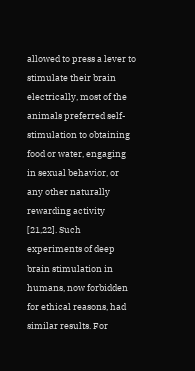allowed to press a lever to stimulate their brain electrically, most of the animals preferred self-stimulation to obtaining food or water, engaging in sexual behavior, or any other naturally rewarding activity [21,22]. Such experiments of deep brain stimulation in humans, now forbidden for ethical reasons, had similar results. For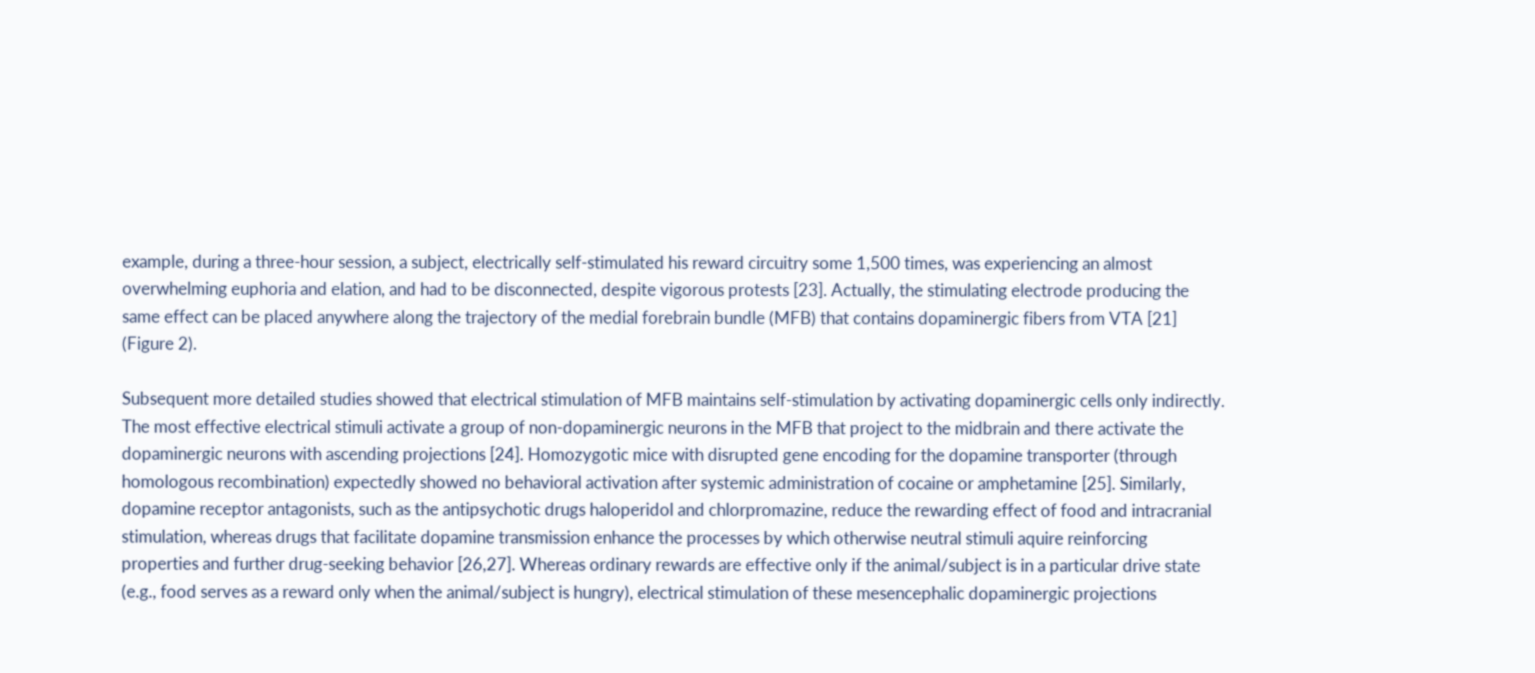example, during a three-hour session, a subject, electrically self-stimulated his reward circuitry some 1,500 times, was experiencing an almost overwhelming euphoria and elation, and had to be disconnected, despite vigorous protests [23]. Actually, the stimulating electrode producing the same effect can be placed anywhere along the trajectory of the medial forebrain bundle (MFB) that contains dopaminergic fibers from VTA [21] (Figure 2).

Subsequent more detailed studies showed that electrical stimulation of MFB maintains self-stimulation by activating dopaminergic cells only indirectly. The most effective electrical stimuli activate a group of non-dopaminergic neurons in the MFB that project to the midbrain and there activate the dopaminergic neurons with ascending projections [24]. Homozygotic mice with disrupted gene encoding for the dopamine transporter (through homologous recombination) expectedly showed no behavioral activation after systemic administration of cocaine or amphetamine [25]. Similarly, dopamine receptor antagonists, such as the antipsychotic drugs haloperidol and chlorpromazine, reduce the rewarding effect of food and intracranial stimulation, whereas drugs that facilitate dopamine transmission enhance the processes by which otherwise neutral stimuli aquire reinforcing properties and further drug-seeking behavior [26,27]. Whereas ordinary rewards are effective only if the animal/subject is in a particular drive state (e.g., food serves as a reward only when the animal/subject is hungry), electrical stimulation of these mesencephalic dopaminergic projections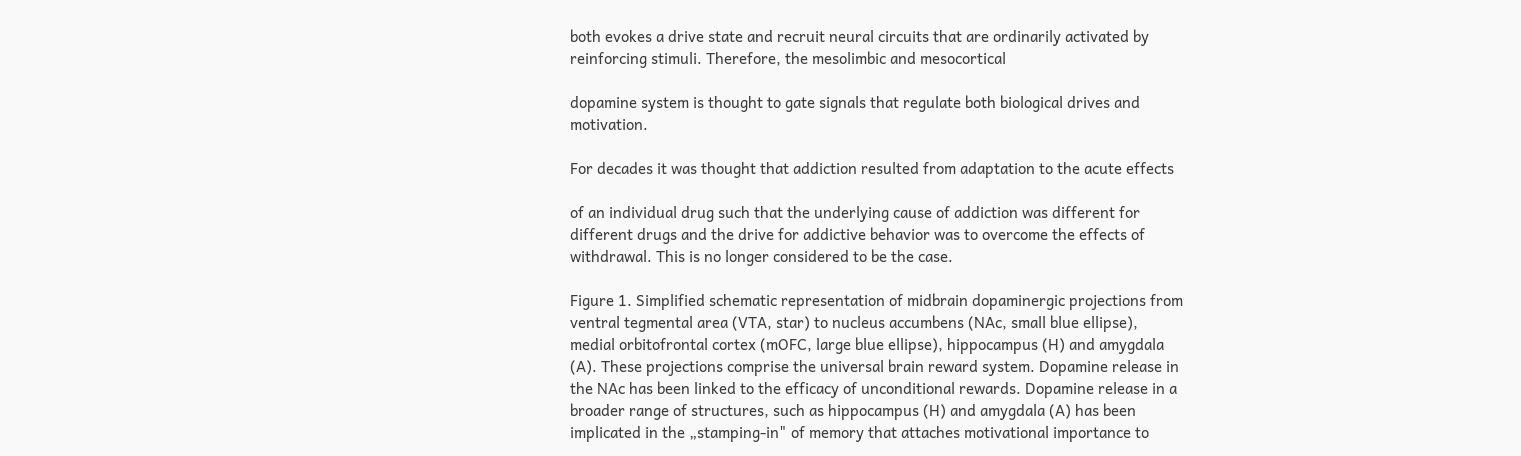both evokes a drive state and recruit neural circuits that are ordinarily activated by reinforcing stimuli. Therefore, the mesolimbic and mesocortical

dopamine system is thought to gate signals that regulate both biological drives and motivation.

For decades it was thought that addiction resulted from adaptation to the acute effects

of an individual drug such that the underlying cause of addiction was different for different drugs and the drive for addictive behavior was to overcome the effects of withdrawal. This is no longer considered to be the case.

Figure 1. Simplified schematic representation of midbrain dopaminergic projections from ventral tegmental area (VTA, star) to nucleus accumbens (NAc, small blue ellipse), medial orbitofrontal cortex (mOFC, large blue ellipse), hippocampus (H) and amygdala (A). These projections comprise the universal brain reward system. Dopamine release in the NAc has been linked to the efficacy of unconditional rewards. Dopamine release in a broader range of structures, such as hippocampus (H) and amygdala (A) has been implicated in the „stamping-in" of memory that attaches motivational importance to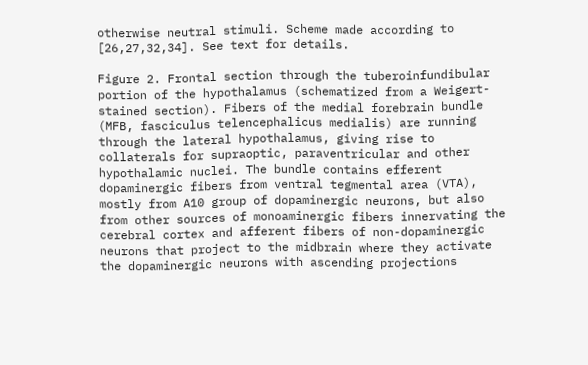otherwise neutral stimuli. Scheme made according to [26,27,32,34]. See text for details.

Figure 2. Frontal section through the tuberoinfundibular portion of the hypothalamus (schematized from a Weigert-stained section). Fibers of the medial forebrain bundle (MFB, fasciculus telencephalicus medialis) are running through the lateral hypothalamus, giving rise to collaterals for supraoptic, paraventricular and other hypothalamic nuclei. The bundle contains efferent dopaminergic fibers from ventral tegmental area (VTA), mostly from A10 group of dopaminergic neurons, but also from other sources of monoaminergic fibers innervating the cerebral cortex and afferent fibers of non-dopaminergic neurons that project to the midbrain where they activate the dopaminergic neurons with ascending projections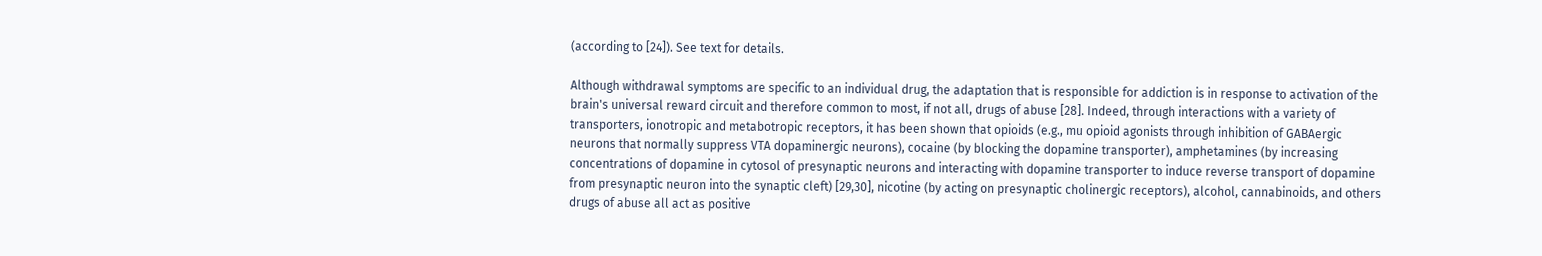(according to [24]). See text for details.

Although withdrawal symptoms are specific to an individual drug, the adaptation that is responsible for addiction is in response to activation of the brain's universal reward circuit and therefore common to most, if not all, drugs of abuse [28]. Indeed, through interactions with a variety of transporters, ionotropic and metabotropic receptors, it has been shown that opioids (e.g., mu opioid agonists through inhibition of GABAergic neurons that normally suppress VTA dopaminergic neurons), cocaine (by blocking the dopamine transporter), amphetamines (by increasing concentrations of dopamine in cytosol of presynaptic neurons and interacting with dopamine transporter to induce reverse transport of dopamine from presynaptic neuron into the synaptic cleft) [29,30], nicotine (by acting on presynaptic cholinergic receptors), alcohol, cannabinoids, and others drugs of abuse all act as positive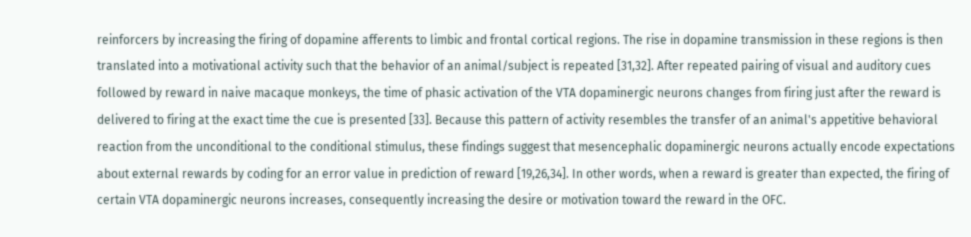reinforcers by increasing the firing of dopamine afferents to limbic and frontal cortical regions. The rise in dopamine transmission in these regions is then translated into a motivational activity such that the behavior of an animal/subject is repeated [31,32]. After repeated pairing of visual and auditory cues followed by reward in naive macaque monkeys, the time of phasic activation of the VTA dopaminergic neurons changes from firing just after the reward is delivered to firing at the exact time the cue is presented [33]. Because this pattern of activity resembles the transfer of an animal's appetitive behavioral reaction from the unconditional to the conditional stimulus, these findings suggest that mesencephalic dopaminergic neurons actually encode expectations about external rewards by coding for an error value in prediction of reward [19,26,34]. In other words, when a reward is greater than expected, the firing of certain VTA dopaminergic neurons increases, consequently increasing the desire or motivation toward the reward in the OFC.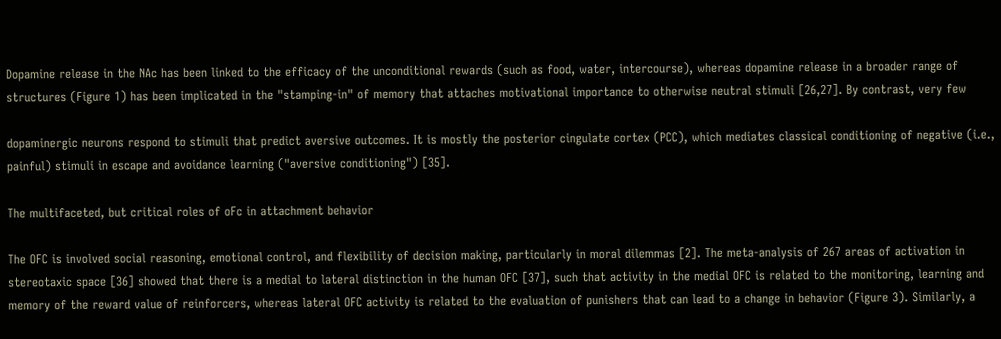Dopamine release in the NAc has been linked to the efficacy of the unconditional rewards (such as food, water, intercourse), whereas dopamine release in a broader range of structures (Figure 1) has been implicated in the "stamping-in" of memory that attaches motivational importance to otherwise neutral stimuli [26,27]. By contrast, very few

dopaminergic neurons respond to stimuli that predict aversive outcomes. It is mostly the posterior cingulate cortex (PCC), which mediates classical conditioning of negative (i.e., painful) stimuli in escape and avoidance learning ("aversive conditioning") [35].

The multifaceted, but critical roles of oFc in attachment behavior

The OFC is involved social reasoning, emotional control, and flexibility of decision making, particularly in moral dilemmas [2]. The meta-analysis of 267 areas of activation in stereotaxic space [36] showed that there is a medial to lateral distinction in the human OFC [37], such that activity in the medial OFC is related to the monitoring, learning and memory of the reward value of reinforcers, whereas lateral OFC activity is related to the evaluation of punishers that can lead to a change in behavior (Figure 3). Similarly, a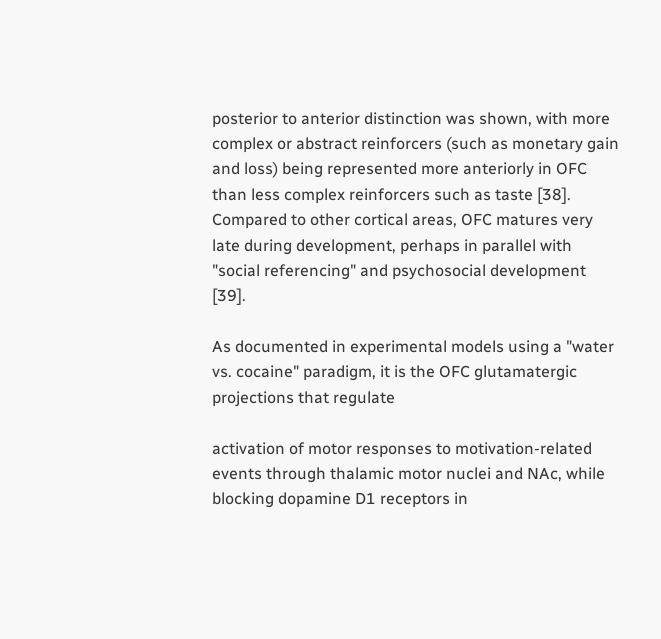posterior to anterior distinction was shown, with more complex or abstract reinforcers (such as monetary gain and loss) being represented more anteriorly in OFC than less complex reinforcers such as taste [38]. Compared to other cortical areas, OFC matures very late during development, perhaps in parallel with "social referencing" and psychosocial development [39].

As documented in experimental models using a "water vs. cocaine" paradigm, it is the OFC glutamatergic projections that regulate

activation of motor responses to motivation-related events through thalamic motor nuclei and NAc, while blocking dopamine D1 receptors in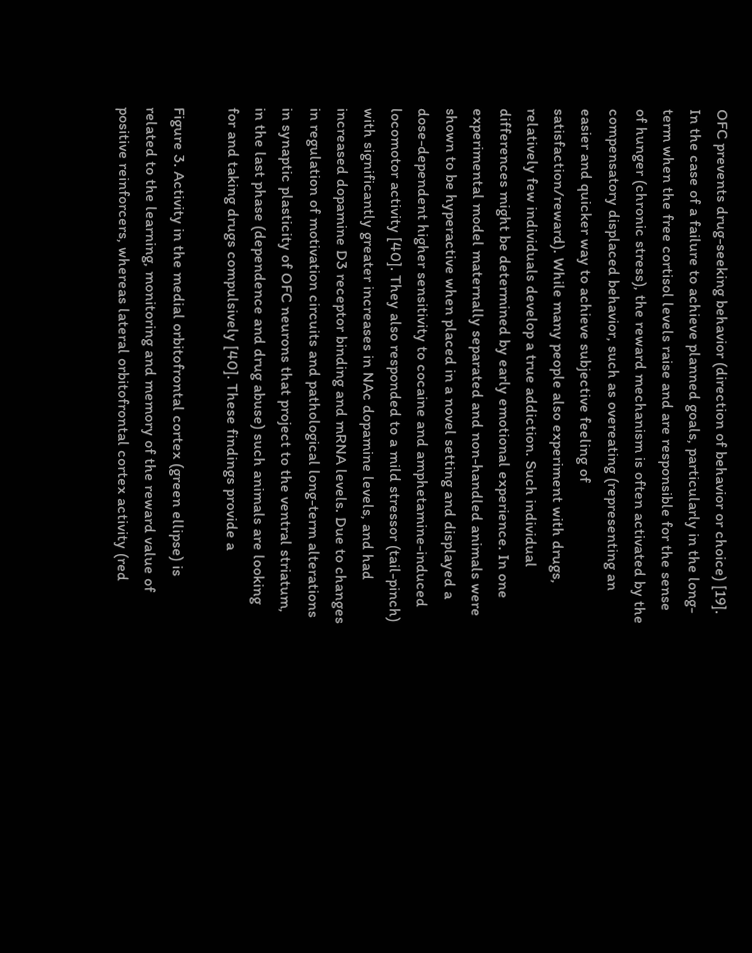OFC prevents drug-seeking behavior (direction of behavior or choice) [19]. In the case of a failure to achieve planned goals, particularly in the long-term when the free cortisol levels raise and are responsible for the sense of hunger (chronic stress), the reward mechanism is often activated by the compensatory displaced behavior, such as overeating (representing an easier and quicker way to achieve subjective feeling of satisfaction/reward). While many people also experiment with drugs, relatively few individuals develop a true addiction. Such individual differences might be determined by early emotional experience. In one experimental model maternally separated and non-handled animals were shown to be hyperactive when placed in a novel setting and displayed a dose-dependent higher sensitivity to cocaine and amphetamine-induced locomotor activity [40]. They also responded to a mild stressor (tail-pinch) with significantly greater increases in NAc dopamine levels, and had increased dopamine D3 receptor binding and mRNA levels. Due to changes in regulation of motivation circuits and pathological long-term alterations in synaptic plasticity of OFC neurons that project to the ventral striatum, in the last phase (dependence and drug abuse) such animals are looking for and taking drugs compulsively [40]. These findings provide a

Figure 3. Activity in the medial orbitofrontal cortex (green ellipse) is related to the learning, monitoring and memory of the reward value of positive reinforcers, whereas lateral orbitofrontal cortex activity (red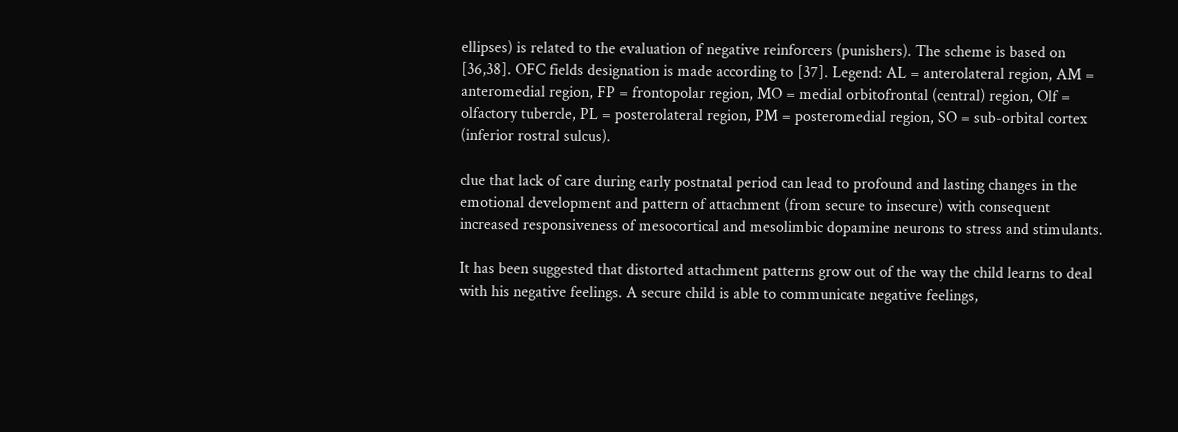ellipses) is related to the evaluation of negative reinforcers (punishers). The scheme is based on [36,38]. OFC fields designation is made according to [37]. Legend: AL = anterolateral region, AM = anteromedial region, FP = frontopolar region, MO = medial orbitofrontal (central) region, Olf = olfactory tubercle, PL = posterolateral region, PM = posteromedial region, SO = sub-orbital cortex (inferior rostral sulcus).

clue that lack of care during early postnatal period can lead to profound and lasting changes in the emotional development and pattern of attachment (from secure to insecure) with consequent increased responsiveness of mesocortical and mesolimbic dopamine neurons to stress and stimulants.

It has been suggested that distorted attachment patterns grow out of the way the child learns to deal with his negative feelings. A secure child is able to communicate negative feelings,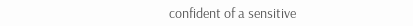confident of a sensitive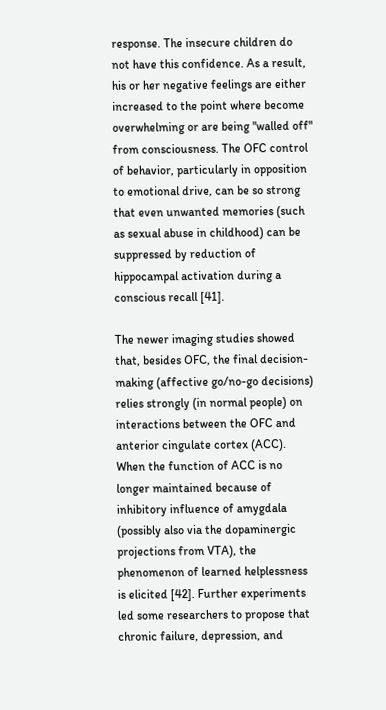response. The insecure children do not have this confidence. As a result, his or her negative feelings are either increased to the point where become overwhelming or are being "walled off" from consciousness. The OFC control of behavior, particularly in opposition to emotional drive, can be so strong that even unwanted memories (such as sexual abuse in childhood) can be suppressed by reduction of hippocampal activation during a conscious recall [41].

The newer imaging studies showed that, besides OFC, the final decision-making (affective go/no-go decisions) relies strongly (in normal people) on interactions between the OFC and anterior cingulate cortex (ACC). When the function of ACC is no longer maintained because of inhibitory influence of amygdala (possibly also via the dopaminergic projections from VTA), the phenomenon of learned helplessness is elicited [42]. Further experiments led some researchers to propose that chronic failure, depression, and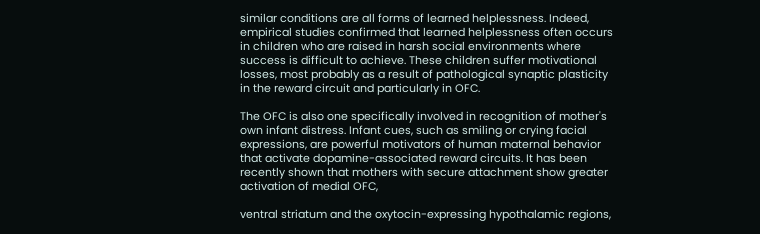similar conditions are all forms of learned helplessness. Indeed, empirical studies confirmed that learned helplessness often occurs in children who are raised in harsh social environments where success is difficult to achieve. These children suffer motivational losses, most probably as a result of pathological synaptic plasticity in the reward circuit and particularly in OFC.

The OFC is also one specifically involved in recognition of mother's own infant distress. Infant cues, such as smiling or crying facial expressions, are powerful motivators of human maternal behavior that activate dopamine-associated reward circuits. It has been recently shown that mothers with secure attachment show greater activation of medial OFC,

ventral striatum and the oxytocin-expressing hypothalamic regions,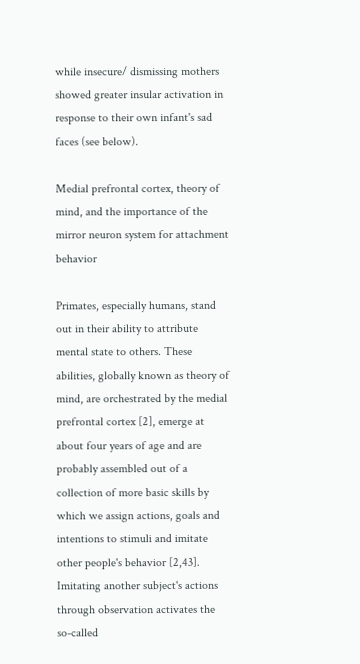while insecure/ dismissing mothers showed greater insular activation in response to their own infant's sad faces (see below).

Medial prefrontal cortex, theory of mind, and the importance of the mirror neuron system for attachment behavior

Primates, especially humans, stand out in their ability to attribute mental state to others. These abilities, globally known as theory of mind, are orchestrated by the medial prefrontal cortex [2], emerge at about four years of age and are probably assembled out of a collection of more basic skills by which we assign actions, goals and intentions to stimuli and imitate other people's behavior [2,43]. Imitating another subject's actions through observation activates the so-called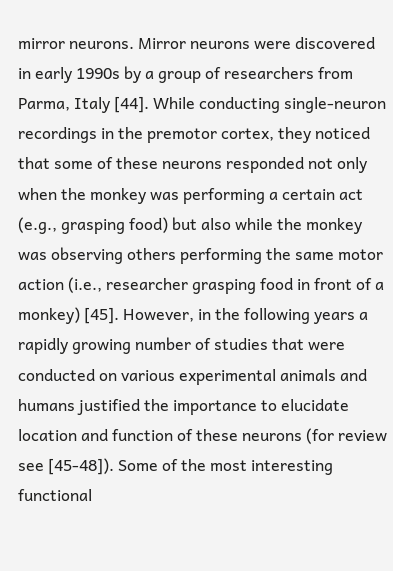mirror neurons. Mirror neurons were discovered in early 1990s by a group of researchers from Parma, Italy [44]. While conducting single-neuron recordings in the premotor cortex, they noticed that some of these neurons responded not only when the monkey was performing a certain act (e.g., grasping food) but also while the monkey was observing others performing the same motor action (i.e., researcher grasping food in front of a monkey) [45]. However, in the following years a rapidly growing number of studies that were conducted on various experimental animals and humans justified the importance to elucidate location and function of these neurons (for review see [45-48]). Some of the most interesting functional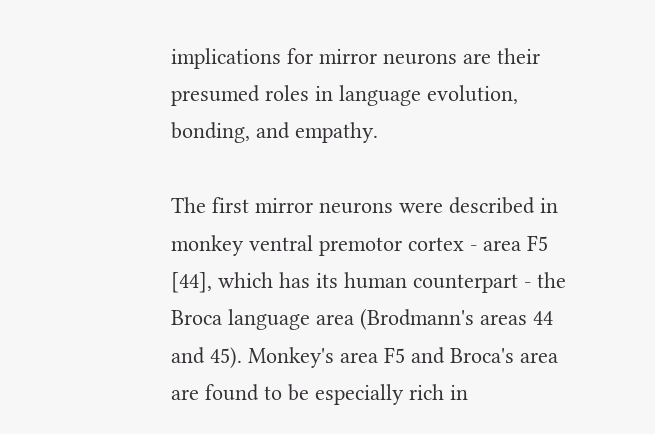implications for mirror neurons are their presumed roles in language evolution, bonding, and empathy.

The first mirror neurons were described in monkey ventral premotor cortex - area F5 [44], which has its human counterpart - the Broca language area (Brodmann's areas 44 and 45). Monkey's area F5 and Broca's area are found to be especially rich in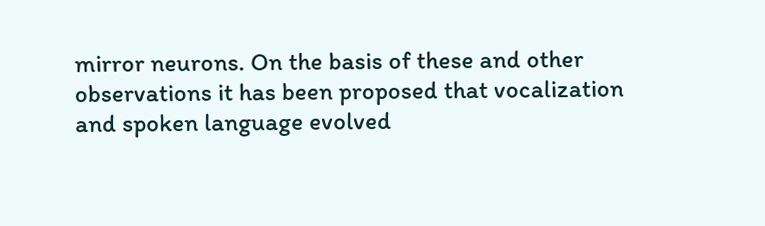mirror neurons. On the basis of these and other observations it has been proposed that vocalization and spoken language evolved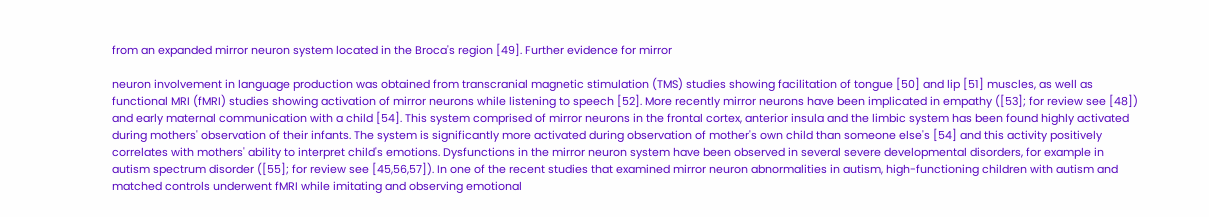from an expanded mirror neuron system located in the Broca's region [49]. Further evidence for mirror

neuron involvement in language production was obtained from transcranial magnetic stimulation (TMS) studies showing facilitation of tongue [50] and lip [51] muscles, as well as functional MRI (fMRI) studies showing activation of mirror neurons while listening to speech [52]. More recently mirror neurons have been implicated in empathy ([53]; for review see [48]) and early maternal communication with a child [54]. This system comprised of mirror neurons in the frontal cortex, anterior insula and the limbic system has been found highly activated during mothers' observation of their infants. The system is significantly more activated during observation of mother's own child than someone else's [54] and this activity positively correlates with mothers' ability to interpret child's emotions. Dysfunctions in the mirror neuron system have been observed in several severe developmental disorders, for example in autism spectrum disorder ([55]; for review see [45,56,57]). In one of the recent studies that examined mirror neuron abnormalities in autism, high-functioning children with autism and matched controls underwent fMRI while imitating and observing emotional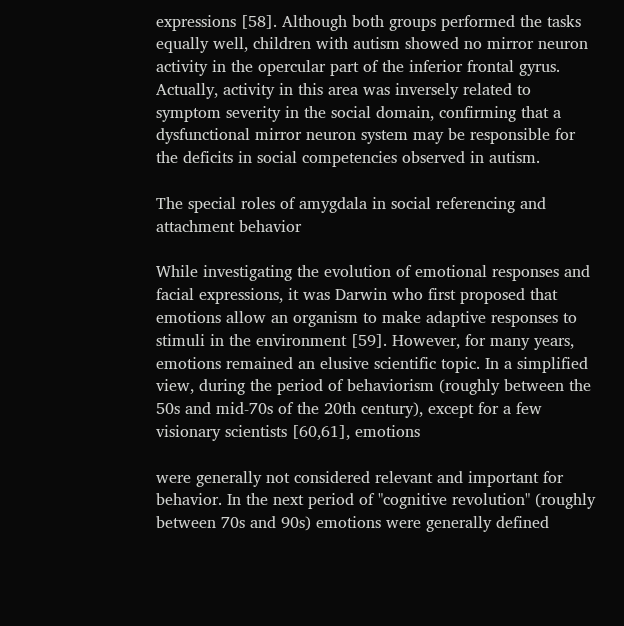expressions [58]. Although both groups performed the tasks equally well, children with autism showed no mirror neuron activity in the opercular part of the inferior frontal gyrus. Actually, activity in this area was inversely related to symptom severity in the social domain, confirming that a dysfunctional mirror neuron system may be responsible for the deficits in social competencies observed in autism.

The special roles of amygdala in social referencing and attachment behavior

While investigating the evolution of emotional responses and facial expressions, it was Darwin who first proposed that emotions allow an organism to make adaptive responses to stimuli in the environment [59]. However, for many years, emotions remained an elusive scientific topic. In a simplified view, during the period of behaviorism (roughly between the 50s and mid-70s of the 20th century), except for a few visionary scientists [60,61], emotions

were generally not considered relevant and important for behavior. In the next period of "cognitive revolution" (roughly between 70s and 90s) emotions were generally defined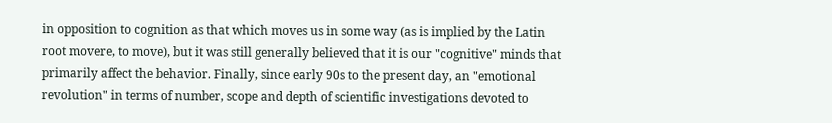in opposition to cognition as that which moves us in some way (as is implied by the Latin root movere, to move), but it was still generally believed that it is our "cognitive" minds that primarily affect the behavior. Finally, since early 90s to the present day, an "emotional revolution" in terms of number, scope and depth of scientific investigations devoted to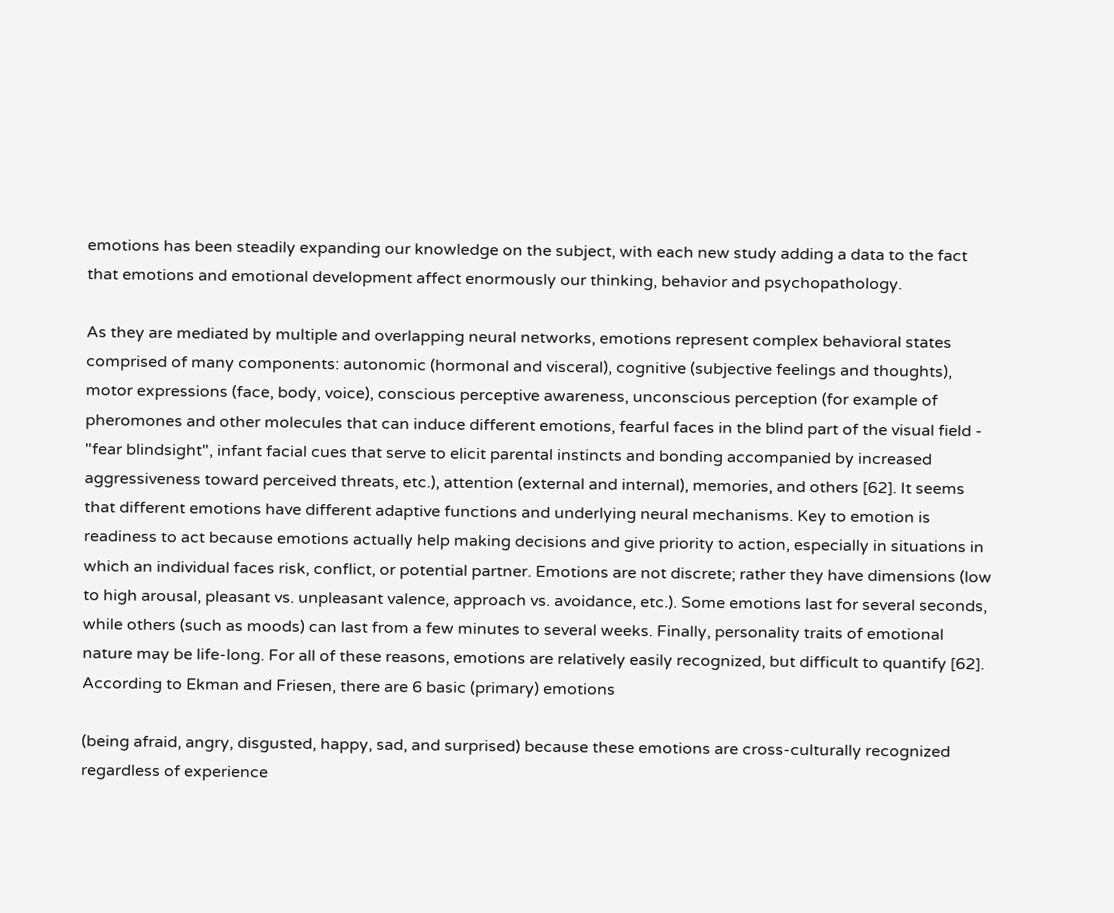emotions has been steadily expanding our knowledge on the subject, with each new study adding a data to the fact that emotions and emotional development affect enormously our thinking, behavior and psychopathology.

As they are mediated by multiple and overlapping neural networks, emotions represent complex behavioral states comprised of many components: autonomic (hormonal and visceral), cognitive (subjective feelings and thoughts), motor expressions (face, body, voice), conscious perceptive awareness, unconscious perception (for example of pheromones and other molecules that can induce different emotions, fearful faces in the blind part of the visual field - "fear blindsight", infant facial cues that serve to elicit parental instincts and bonding accompanied by increased aggressiveness toward perceived threats, etc.), attention (external and internal), memories, and others [62]. It seems that different emotions have different adaptive functions and underlying neural mechanisms. Key to emotion is readiness to act because emotions actually help making decisions and give priority to action, especially in situations in which an individual faces risk, conflict, or potential partner. Emotions are not discrete; rather they have dimensions (low to high arousal, pleasant vs. unpleasant valence, approach vs. avoidance, etc.). Some emotions last for several seconds, while others (such as moods) can last from a few minutes to several weeks. Finally, personality traits of emotional nature may be life-long. For all of these reasons, emotions are relatively easily recognized, but difficult to quantify [62]. According to Ekman and Friesen, there are 6 basic (primary) emotions

(being afraid, angry, disgusted, happy, sad, and surprised) because these emotions are cross-culturally recognized regardless of experience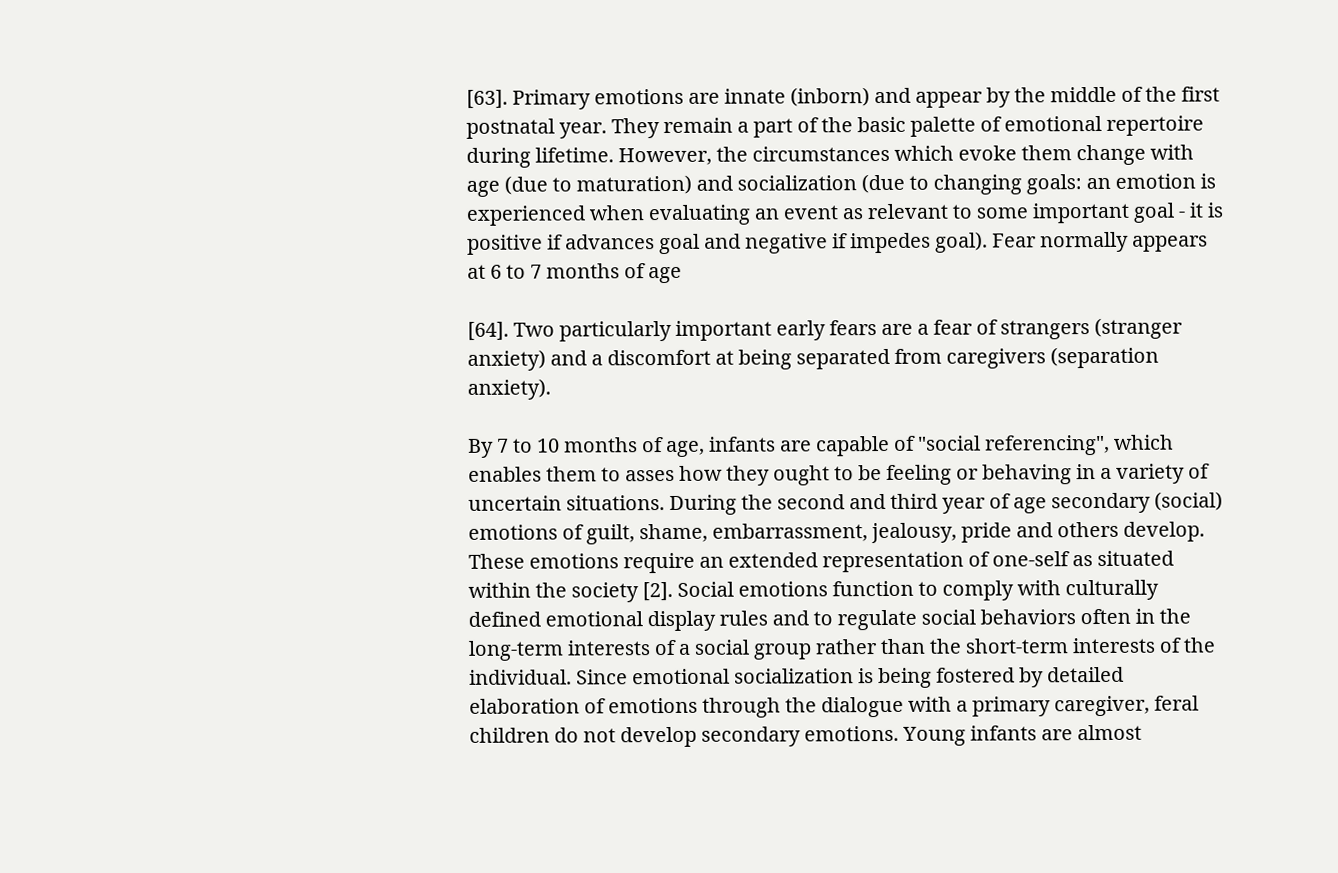[63]. Primary emotions are innate (inborn) and appear by the middle of the first postnatal year. They remain a part of the basic palette of emotional repertoire during lifetime. However, the circumstances which evoke them change with age (due to maturation) and socialization (due to changing goals: an emotion is experienced when evaluating an event as relevant to some important goal - it is positive if advances goal and negative if impedes goal). Fear normally appears at 6 to 7 months of age

[64]. Two particularly important early fears are a fear of strangers (stranger anxiety) and a discomfort at being separated from caregivers (separation anxiety).

By 7 to 10 months of age, infants are capable of "social referencing", which enables them to asses how they ought to be feeling or behaving in a variety of uncertain situations. During the second and third year of age secondary (social) emotions of guilt, shame, embarrassment, jealousy, pride and others develop. These emotions require an extended representation of one-self as situated within the society [2]. Social emotions function to comply with culturally defined emotional display rules and to regulate social behaviors often in the long-term interests of a social group rather than the short-term interests of the individual. Since emotional socialization is being fostered by detailed elaboration of emotions through the dialogue with a primary caregiver, feral children do not develop secondary emotions. Young infants are almost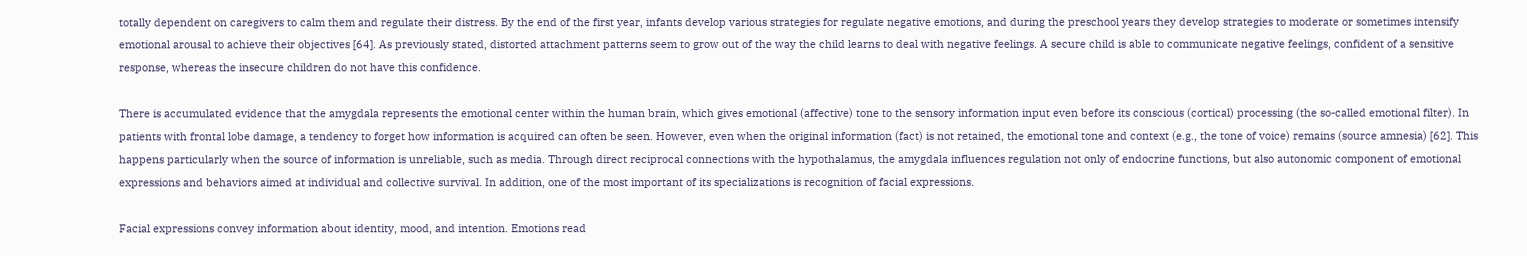totally dependent on caregivers to calm them and regulate their distress. By the end of the first year, infants develop various strategies for regulate negative emotions, and during the preschool years they develop strategies to moderate or sometimes intensify emotional arousal to achieve their objectives [64]. As previously stated, distorted attachment patterns seem to grow out of the way the child learns to deal with negative feelings. A secure child is able to communicate negative feelings, confident of a sensitive response, whereas the insecure children do not have this confidence.

There is accumulated evidence that the amygdala represents the emotional center within the human brain, which gives emotional (affective) tone to the sensory information input even before its conscious (cortical) processing (the so-called emotional filter). In patients with frontal lobe damage, a tendency to forget how information is acquired can often be seen. However, even when the original information (fact) is not retained, the emotional tone and context (e.g., the tone of voice) remains (source amnesia) [62]. This happens particularly when the source of information is unreliable, such as media. Through direct reciprocal connections with the hypothalamus, the amygdala influences regulation not only of endocrine functions, but also autonomic component of emotional expressions and behaviors aimed at individual and collective survival. In addition, one of the most important of its specializations is recognition of facial expressions.

Facial expressions convey information about identity, mood, and intention. Emotions read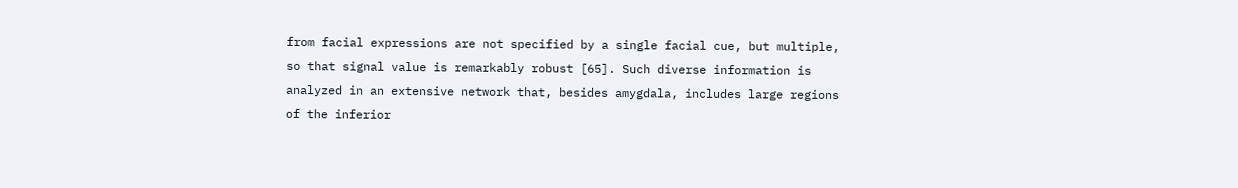from facial expressions are not specified by a single facial cue, but multiple, so that signal value is remarkably robust [65]. Such diverse information is analyzed in an extensive network that, besides amygdala, includes large regions of the inferior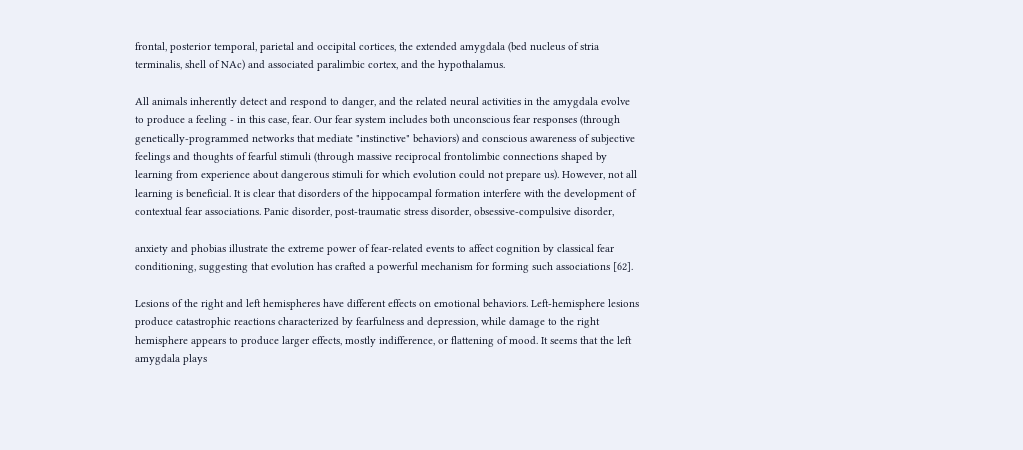frontal, posterior temporal, parietal and occipital cortices, the extended amygdala (bed nucleus of stria terminalis, shell of NAc) and associated paralimbic cortex, and the hypothalamus.

All animals inherently detect and respond to danger, and the related neural activities in the amygdala evolve to produce a feeling - in this case, fear. Our fear system includes both unconscious fear responses (through genetically-programmed networks that mediate "instinctive" behaviors) and conscious awareness of subjective feelings and thoughts of fearful stimuli (through massive reciprocal frontolimbic connections shaped by learning from experience about dangerous stimuli for which evolution could not prepare us). However, not all learning is beneficial. It is clear that disorders of the hippocampal formation interfere with the development of contextual fear associations. Panic disorder, post-traumatic stress disorder, obsessive-compulsive disorder,

anxiety and phobias illustrate the extreme power of fear-related events to affect cognition by classical fear conditioning, suggesting that evolution has crafted a powerful mechanism for forming such associations [62].

Lesions of the right and left hemispheres have different effects on emotional behaviors. Left-hemisphere lesions produce catastrophic reactions characterized by fearfulness and depression, while damage to the right hemisphere appears to produce larger effects, mostly indifference, or flattening of mood. It seems that the left amygdala plays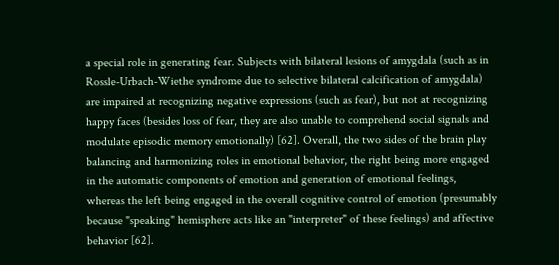a special role in generating fear. Subjects with bilateral lesions of amygdala (such as in Rossle-Urbach-Wiethe syndrome due to selective bilateral calcification of amygdala) are impaired at recognizing negative expressions (such as fear), but not at recognizing happy faces (besides loss of fear, they are also unable to comprehend social signals and modulate episodic memory emotionally) [62]. Overall, the two sides of the brain play balancing and harmonizing roles in emotional behavior, the right being more engaged in the automatic components of emotion and generation of emotional feelings, whereas the left being engaged in the overall cognitive control of emotion (presumably because "speaking" hemisphere acts like an "interpreter" of these feelings) and affective behavior [62].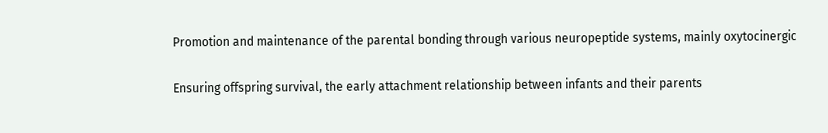Promotion and maintenance of the parental bonding through various neuropeptide systems, mainly oxytocinergic

Ensuring offspring survival, the early attachment relationship between infants and their parents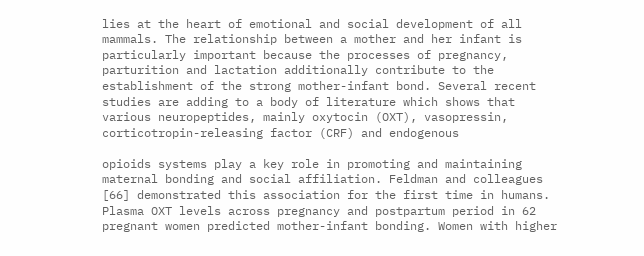lies at the heart of emotional and social development of all mammals. The relationship between a mother and her infant is particularly important because the processes of pregnancy, parturition and lactation additionally contribute to the establishment of the strong mother-infant bond. Several recent studies are adding to a body of literature which shows that various neuropeptides, mainly oxytocin (OXT), vasopressin, corticotropin-releasing factor (CRF) and endogenous

opioids systems play a key role in promoting and maintaining maternal bonding and social affiliation. Feldman and colleagues [66] demonstrated this association for the first time in humans. Plasma OXT levels across pregnancy and postpartum period in 62 pregnant women predicted mother-infant bonding. Women with higher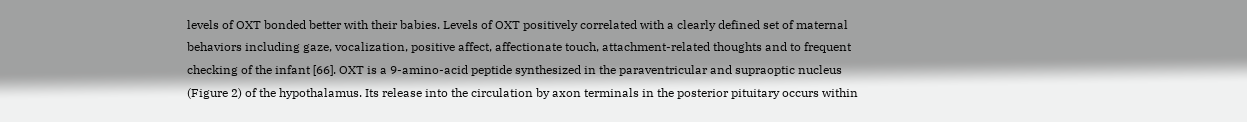levels of OXT bonded better with their babies. Levels of OXT positively correlated with a clearly defined set of maternal behaviors including gaze, vocalization, positive affect, affectionate touch, attachment-related thoughts and to frequent checking of the infant [66]. OXT is a 9-amino-acid peptide synthesized in the paraventricular and supraoptic nucleus (Figure 2) of the hypothalamus. Its release into the circulation by axon terminals in the posterior pituitary occurs within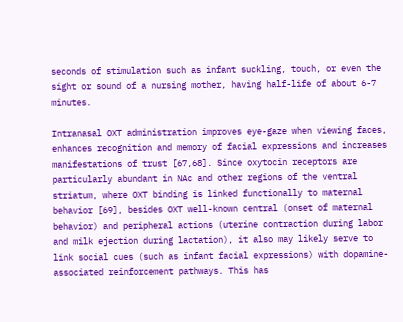seconds of stimulation such as infant suckling, touch, or even the sight or sound of a nursing mother, having half-life of about 6-7 minutes.

Intranasal OXT administration improves eye-gaze when viewing faces, enhances recognition and memory of facial expressions and increases manifestations of trust [67,68]. Since oxytocin receptors are particularly abundant in NAc and other regions of the ventral striatum, where OXT binding is linked functionally to maternal behavior [69], besides OXT well-known central (onset of maternal behavior) and peripheral actions (uterine contraction during labor and milk ejection during lactation), it also may likely serve to link social cues (such as infant facial expressions) with dopamine-associated reinforcement pathways. This has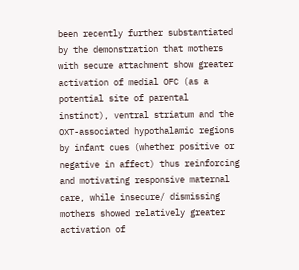been recently further substantiated by the demonstration that mothers with secure attachment show greater activation of medial OFC (as a potential site of parental instinct), ventral striatum and the OXT-associated hypothalamic regions by infant cues (whether positive or negative in affect) thus reinforcing and motivating responsive maternal care, while insecure/ dismissing mothers showed relatively greater activation of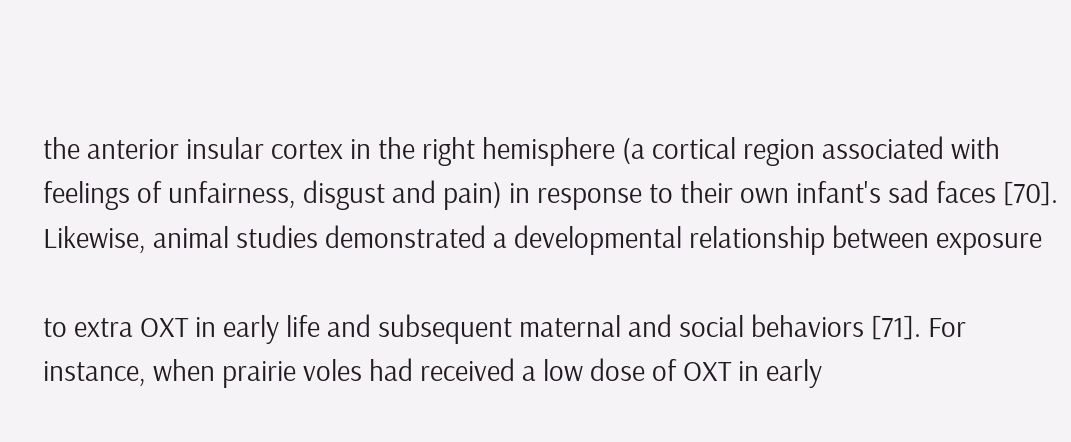the anterior insular cortex in the right hemisphere (a cortical region associated with feelings of unfairness, disgust and pain) in response to their own infant's sad faces [70]. Likewise, animal studies demonstrated a developmental relationship between exposure

to extra OXT in early life and subsequent maternal and social behaviors [71]. For instance, when prairie voles had received a low dose of OXT in early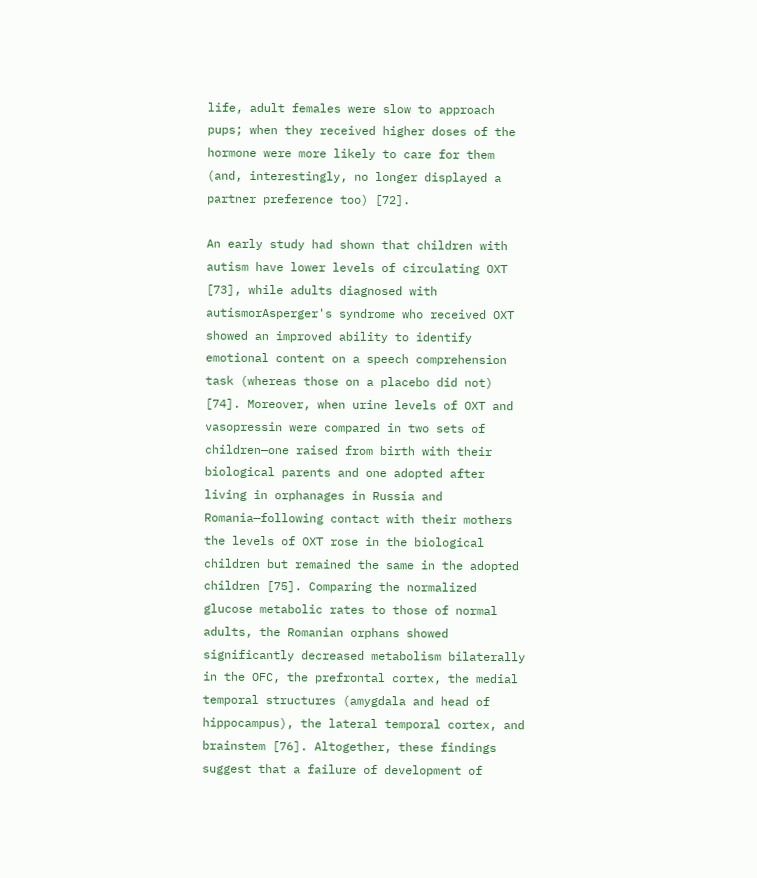life, adult females were slow to approach pups; when they received higher doses of the hormone were more likely to care for them (and, interestingly, no longer displayed a partner preference too) [72].

An early study had shown that children with autism have lower levels of circulating OXT [73], while adults diagnosed with autismorAsperger's syndrome who received OXT showed an improved ability to identify emotional content on a speech comprehension task (whereas those on a placebo did not) [74]. Moreover, when urine levels of OXT and vasopressin were compared in two sets of children—one raised from birth with their biological parents and one adopted after living in orphanages in Russia and Romania—following contact with their mothers the levels of OXT rose in the biological children but remained the same in the adopted children [75]. Comparing the normalized glucose metabolic rates to those of normal adults, the Romanian orphans showed significantly decreased metabolism bilaterally in the OFC, the prefrontal cortex, the medial temporal structures (amygdala and head of hippocampus), the lateral temporal cortex, and brainstem [76]. Altogether, these findings suggest that a failure of development of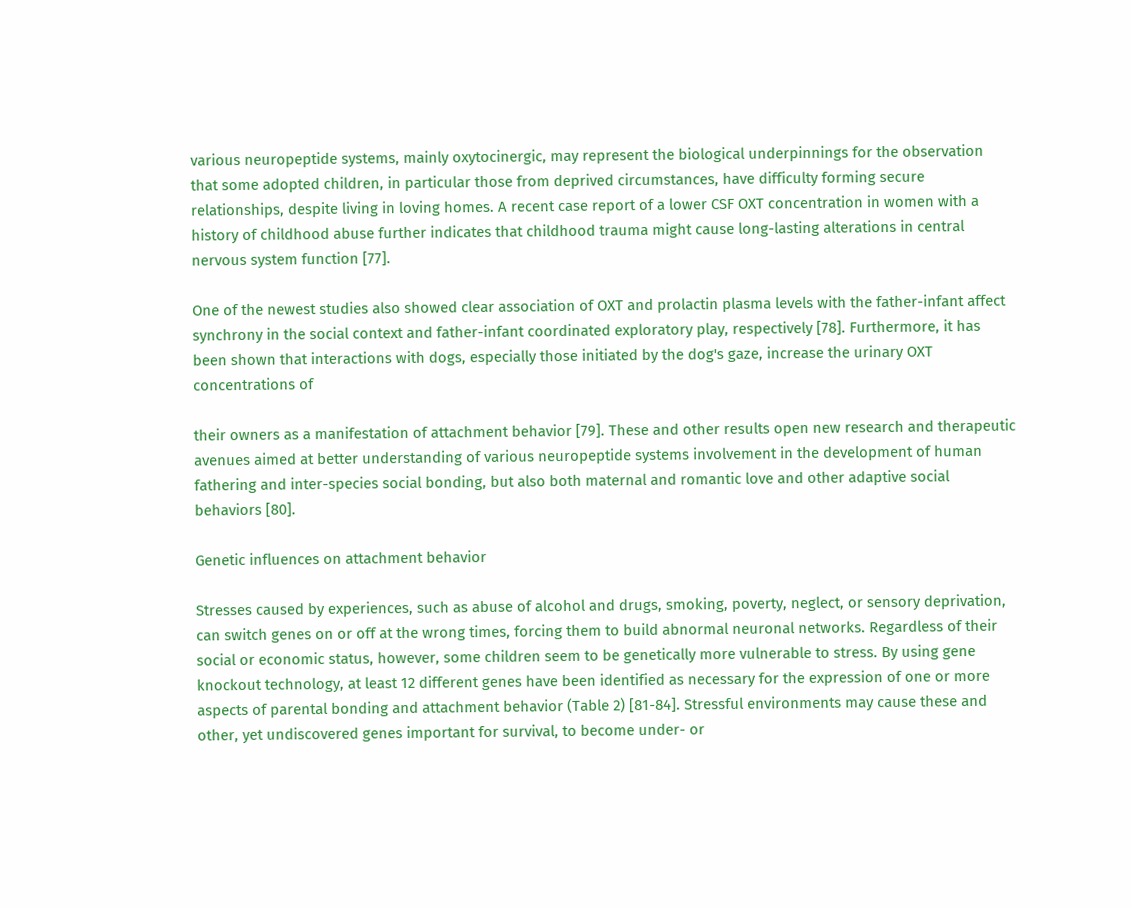various neuropeptide systems, mainly oxytocinergic, may represent the biological underpinnings for the observation that some adopted children, in particular those from deprived circumstances, have difficulty forming secure relationships, despite living in loving homes. A recent case report of a lower CSF OXT concentration in women with a history of childhood abuse further indicates that childhood trauma might cause long-lasting alterations in central nervous system function [77].

One of the newest studies also showed clear association of OXT and prolactin plasma levels with the father-infant affect synchrony in the social context and father-infant coordinated exploratory play, respectively [78]. Furthermore, it has been shown that interactions with dogs, especially those initiated by the dog's gaze, increase the urinary OXT concentrations of

their owners as a manifestation of attachment behavior [79]. These and other results open new research and therapeutic avenues aimed at better understanding of various neuropeptide systems involvement in the development of human fathering and inter-species social bonding, but also both maternal and romantic love and other adaptive social behaviors [80].

Genetic influences on attachment behavior

Stresses caused by experiences, such as abuse of alcohol and drugs, smoking, poverty, neglect, or sensory deprivation, can switch genes on or off at the wrong times, forcing them to build abnormal neuronal networks. Regardless of their social or economic status, however, some children seem to be genetically more vulnerable to stress. By using gene knockout technology, at least 12 different genes have been identified as necessary for the expression of one or more aspects of parental bonding and attachment behavior (Table 2) [81-84]. Stressful environments may cause these and other, yet undiscovered genes important for survival, to become under- or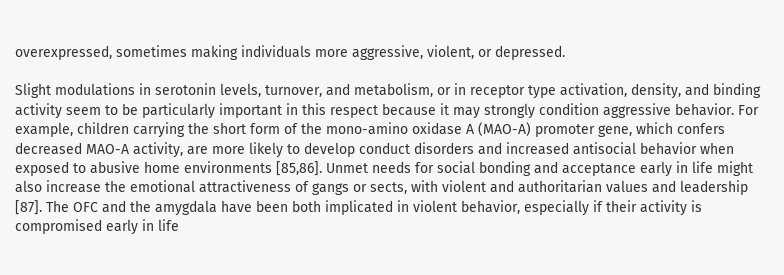overexpressed, sometimes making individuals more aggressive, violent, or depressed.

Slight modulations in serotonin levels, turnover, and metabolism, or in receptor type activation, density, and binding activity seem to be particularly important in this respect because it may strongly condition aggressive behavior. For example, children carrying the short form of the mono-amino oxidase A (MAO-A) promoter gene, which confers decreased MAO-A activity, are more likely to develop conduct disorders and increased antisocial behavior when exposed to abusive home environments [85,86]. Unmet needs for social bonding and acceptance early in life might also increase the emotional attractiveness of gangs or sects, with violent and authoritarian values and leadership [87]. The OFC and the amygdala have been both implicated in violent behavior, especially if their activity is compromised early in life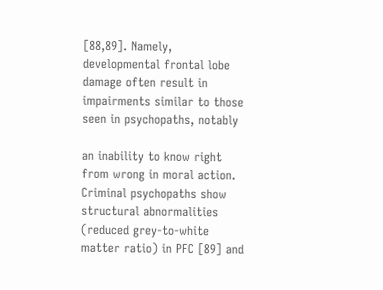[88,89]. Namely, developmental frontal lobe damage often result in impairments similar to those seen in psychopaths, notably

an inability to know right from wrong in moral action. Criminal psychopaths show structural abnormalities (reduced grey-to-white matter ratio) in PFC [89] and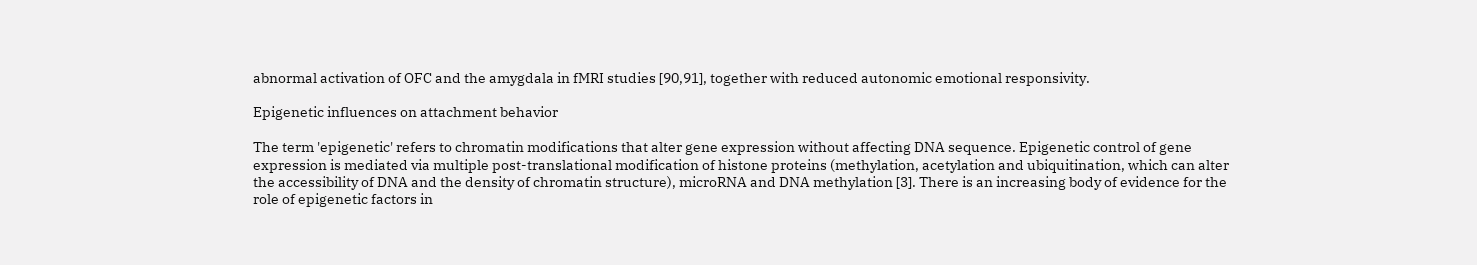abnormal activation of OFC and the amygdala in fMRI studies [90,91], together with reduced autonomic emotional responsivity.

Epigenetic influences on attachment behavior

The term 'epigenetic' refers to chromatin modifications that alter gene expression without affecting DNA sequence. Epigenetic control of gene expression is mediated via multiple post-translational modification of histone proteins (methylation, acetylation and ubiquitination, which can alter the accessibility of DNA and the density of chromatin structure), microRNA and DNA methylation [3]. There is an increasing body of evidence for the role of epigenetic factors in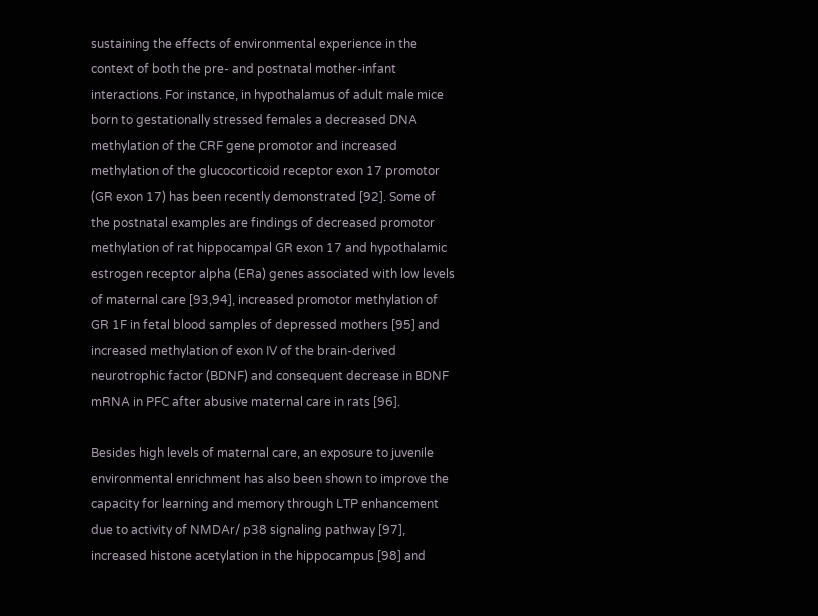sustaining the effects of environmental experience in the context of both the pre- and postnatal mother-infant interactions. For instance, in hypothalamus of adult male mice born to gestationally stressed females a decreased DNA methylation of the CRF gene promotor and increased methylation of the glucocorticoid receptor exon 17 promotor (GR exon 17) has been recently demonstrated [92]. Some of the postnatal examples are findings of decreased promotor methylation of rat hippocampal GR exon 17 and hypothalamic estrogen receptor alpha (ERa) genes associated with low levels of maternal care [93,94], increased promotor methylation of GR 1F in fetal blood samples of depressed mothers [95] and increased methylation of exon IV of the brain-derived neurotrophic factor (BDNF) and consequent decrease in BDNF mRNA in PFC after abusive maternal care in rats [96].

Besides high levels of maternal care, an exposure to juvenile environmental enrichment has also been shown to improve the capacity for learning and memory through LTP enhancement due to activity of NMDAr/ p38 signaling pathway [97], increased histone acetylation in the hippocampus [98] and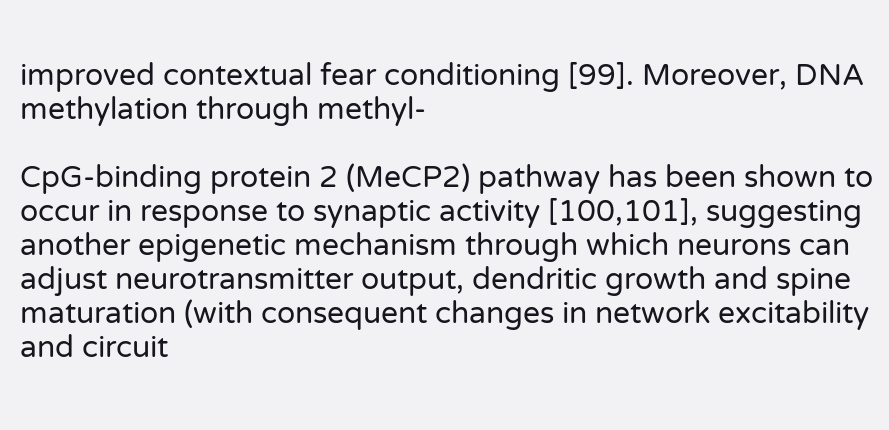improved contextual fear conditioning [99]. Moreover, DNA methylation through methyl-

CpG-binding protein 2 (MeCP2) pathway has been shown to occur in response to synaptic activity [100,101], suggesting another epigenetic mechanism through which neurons can adjust neurotransmitter output, dendritic growth and spine maturation (with consequent changes in network excitability and circuit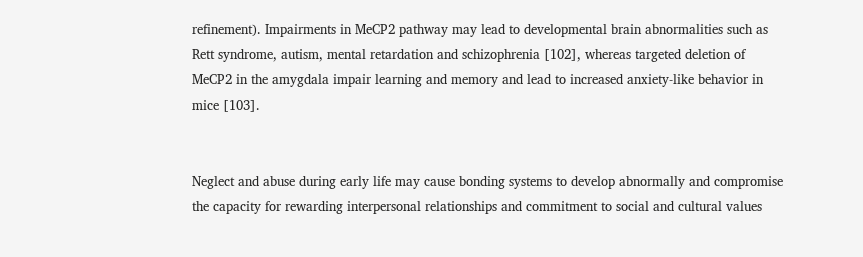refinement). Impairments in MeCP2 pathway may lead to developmental brain abnormalities such as Rett syndrome, autism, mental retardation and schizophrenia [102], whereas targeted deletion of MeCP2 in the amygdala impair learning and memory and lead to increased anxiety-like behavior in mice [103].


Neglect and abuse during early life may cause bonding systems to develop abnormally and compromise the capacity for rewarding interpersonal relationships and commitment to social and cultural values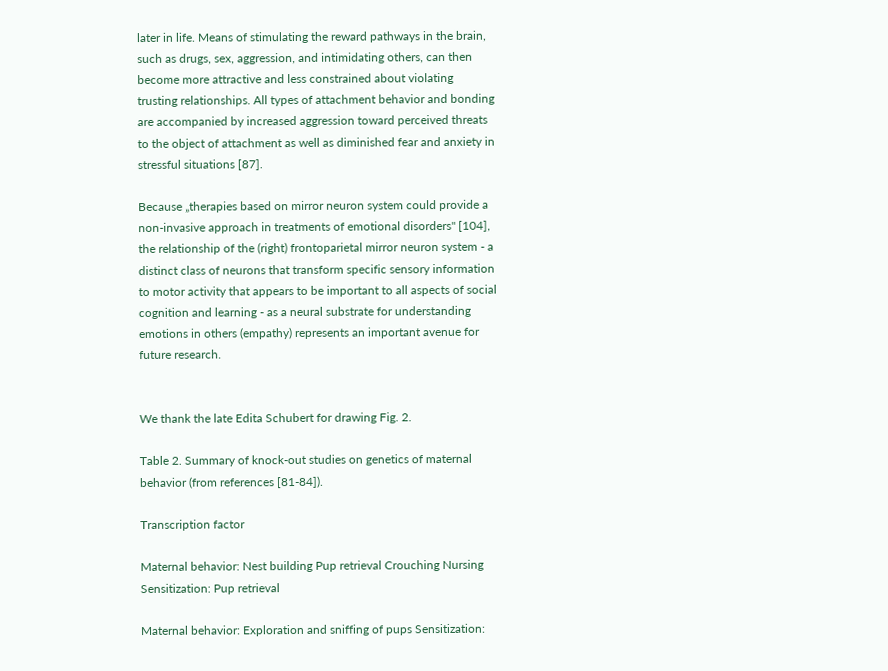later in life. Means of stimulating the reward pathways in the brain, such as drugs, sex, aggression, and intimidating others, can then become more attractive and less constrained about violating trusting relationships. All types of attachment behavior and bonding are accompanied by increased aggression toward perceived threats to the object of attachment as well as diminished fear and anxiety in stressful situations [87].

Because „therapies based on mirror neuron system could provide a non-invasive approach in treatments of emotional disorders" [104], the relationship of the (right) frontoparietal mirror neuron system - a distinct class of neurons that transform specific sensory information to motor activity that appears to be important to all aspects of social cognition and learning - as a neural substrate for understanding emotions in others (empathy) represents an important avenue for future research.


We thank the late Edita Schubert for drawing Fig. 2.

Table 2. Summary of knock-out studies on genetics of maternal behavior (from references [81-84]).

Transcription factor

Maternal behavior: Nest building Pup retrieval Crouching Nursing Sensitization: Pup retrieval

Maternal behavior: Exploration and sniffing of pups Sensitization: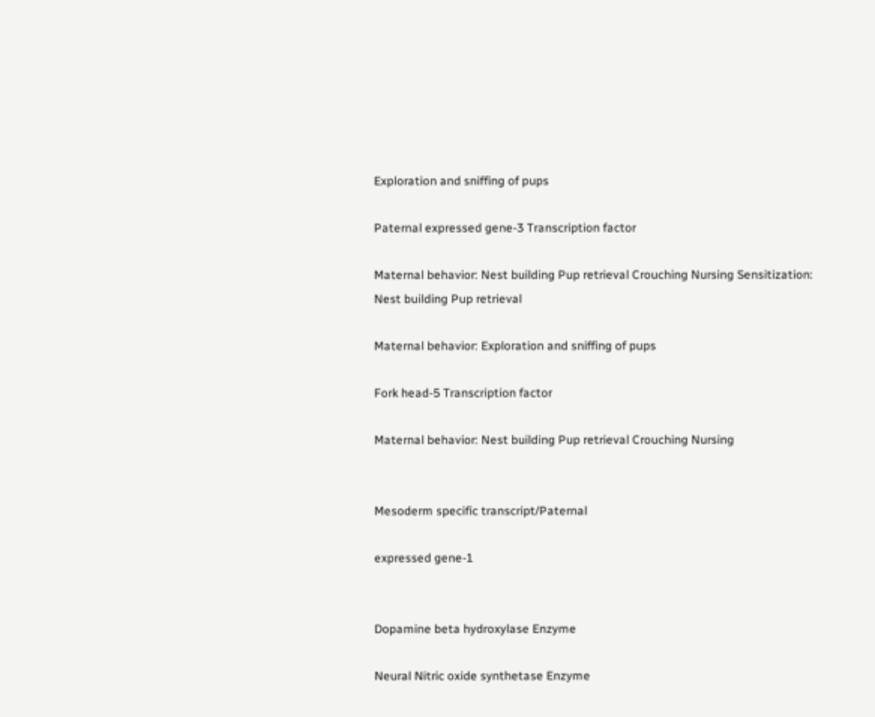Exploration and sniffing of pups

Paternal expressed gene-3 Transcription factor

Maternal behavior: Nest building Pup retrieval Crouching Nursing Sensitization: Nest building Pup retrieval

Maternal behavior: Exploration and sniffing of pups

Fork head-5 Transcription factor

Maternal behavior: Nest building Pup retrieval Crouching Nursing


Mesoderm specific transcript/Paternal

expressed gene-1


Dopamine beta hydroxylase Enzyme

Neural Nitric oxide synthetase Enzyme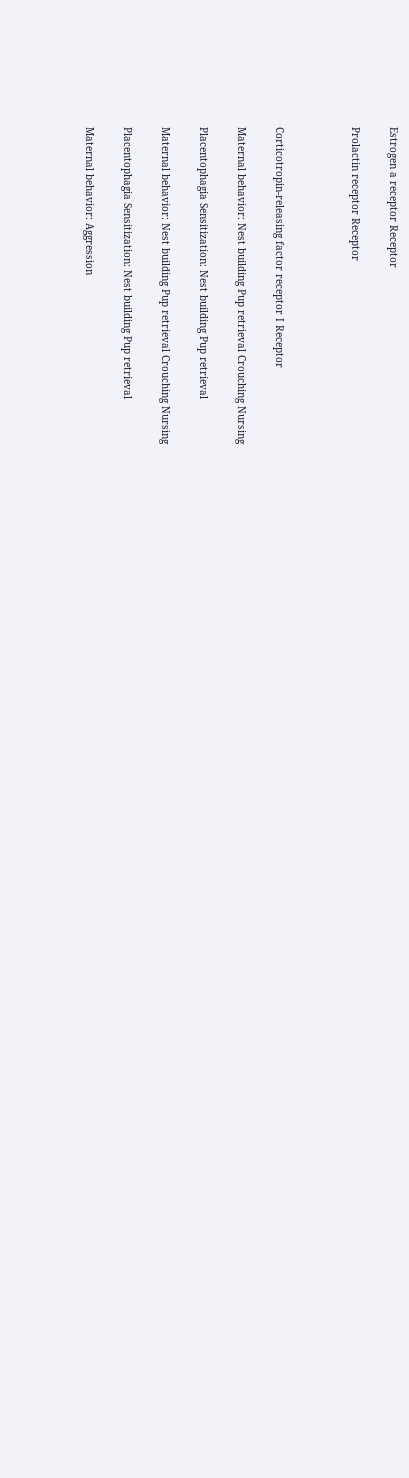Estrogen a receptor Receptor

Prolactin receptor Receptor



Corticotropin-releasing factor receptor I Receptor

Maternal behavior: Nest building Pup retrieval Crouching Nursing

Placentophagia Sensitization: Nest building Pup retrieval

Maternal behavior: Nest building Pup retrieval Crouching Nursing

Placentophagia Sensitization: Nest building Pup retrieval

Maternal behavior: Aggression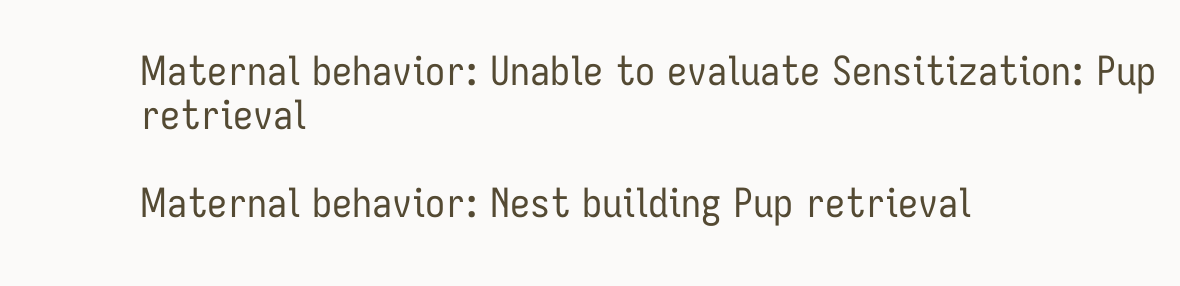Maternal behavior: Unable to evaluate Sensitization: Pup retrieval

Maternal behavior: Nest building Pup retrieval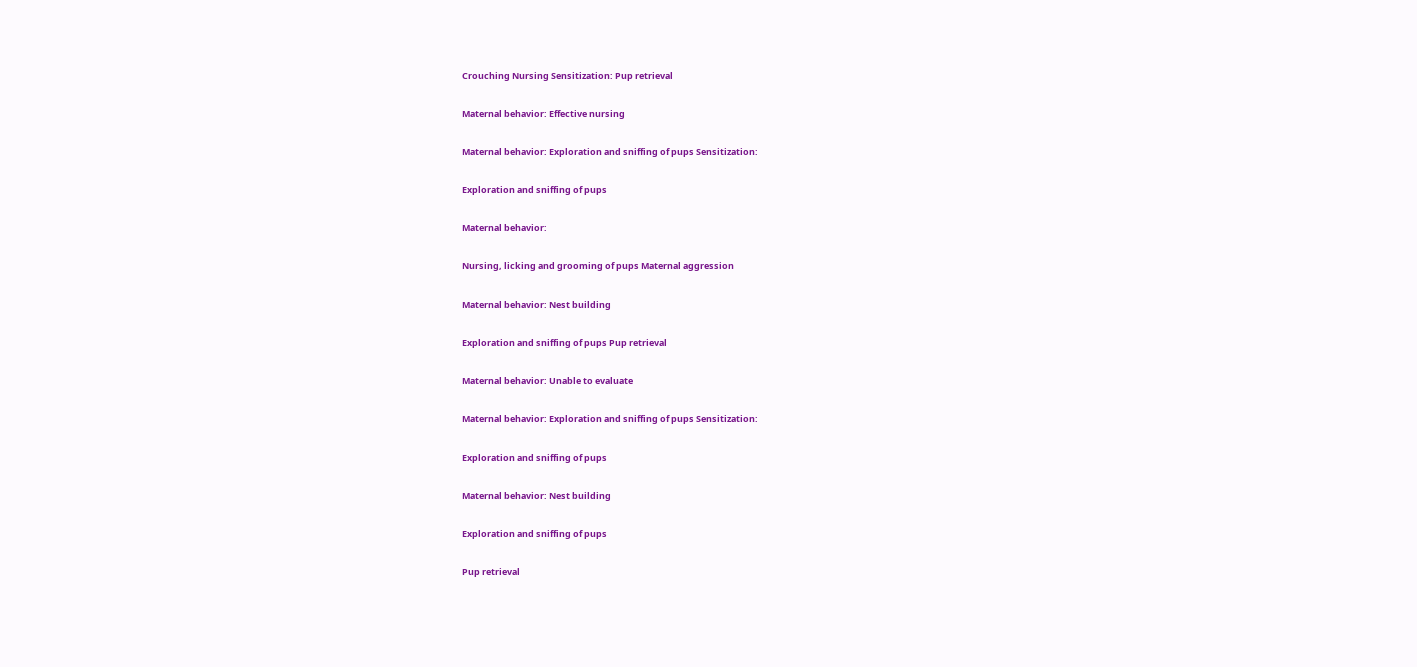Crouching Nursing Sensitization: Pup retrieval

Maternal behavior: Effective nursing

Maternal behavior: Exploration and sniffing of pups Sensitization:

Exploration and sniffing of pups

Maternal behavior:

Nursing, licking and grooming of pups Maternal aggression

Maternal behavior: Nest building

Exploration and sniffing of pups Pup retrieval

Maternal behavior: Unable to evaluate

Maternal behavior: Exploration and sniffing of pups Sensitization:

Exploration and sniffing of pups

Maternal behavior: Nest building

Exploration and sniffing of pups

Pup retrieval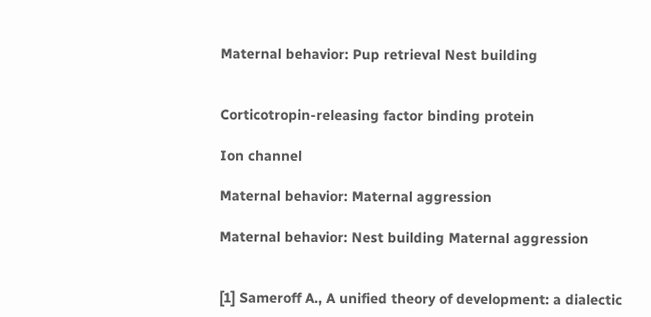Maternal behavior: Pup retrieval Nest building


Corticotropin-releasing factor binding protein

Ion channel

Maternal behavior: Maternal aggression

Maternal behavior: Nest building Maternal aggression


[1] Sameroff A., A unified theory of development: a dialectic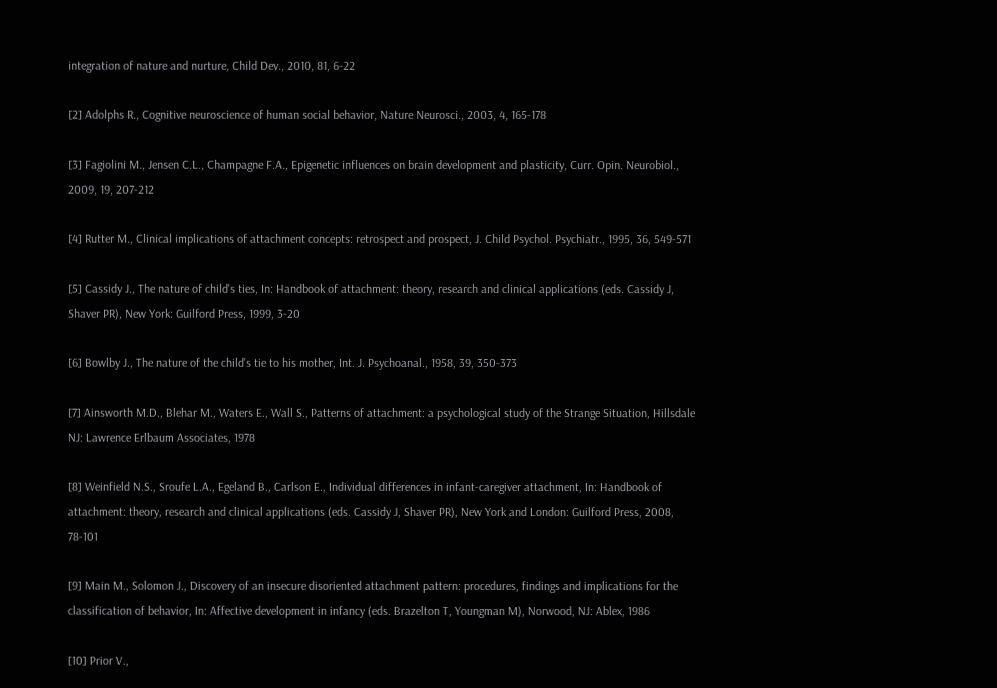integration of nature and nurture, Child Dev., 2010, 81, 6-22

[2] Adolphs R., Cognitive neuroscience of human social behavior, Nature Neurosci., 2003, 4, 165-178

[3] Fagiolini M., Jensen C.L., Champagne F.A., Epigenetic influences on brain development and plasticity, Curr. Opin. Neurobiol., 2009, 19, 207-212

[4] Rutter M., Clinical implications of attachment concepts: retrospect and prospect, J. Child Psychol. Psychiatr., 1995, 36, 549-571

[5] Cassidy J., The nature of child's ties, In: Handbook of attachment: theory, research and clinical applications (eds. Cassidy J, Shaver PR), New York: Guilford Press, 1999, 3-20

[6] Bowlby J., The nature of the child's tie to his mother, Int. J. Psychoanal., 1958, 39, 350-373

[7] Ainsworth M.D., Blehar M., Waters E., Wall S., Patterns of attachment: a psychological study of the Strange Situation, Hillsdale NJ: Lawrence Erlbaum Associates, 1978

[8] Weinfield N.S., Sroufe L.A., Egeland B., Carlson E., Individual differences in infant-caregiver attachment, In: Handbook of attachment: theory, research and clinical applications (eds. Cassidy J, Shaver PR), New York and London: Guilford Press, 2008, 78-101

[9] Main M., Solomon J., Discovery of an insecure disoriented attachment pattern: procedures, findings and implications for the classification of behavior, In: Affective development in infancy (eds. Brazelton T, Youngman M), Norwood, NJ: Ablex, 1986

[10] Prior V.,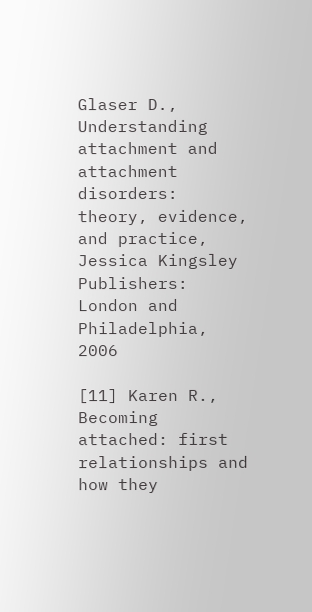Glaser D., Understanding attachment and attachment disorders: theory, evidence, and practice, Jessica Kingsley Publishers: London and Philadelphia, 2006

[11] Karen R., Becoming attached: first relationships and how they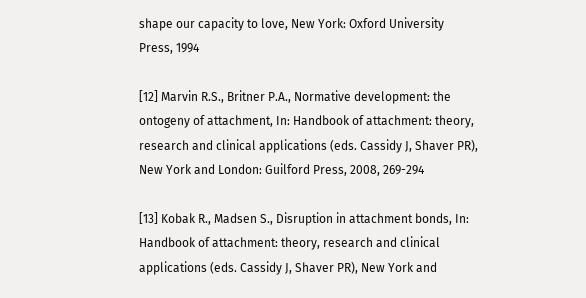shape our capacity to love, New York: Oxford University Press, 1994

[12] Marvin R.S., Britner P.A., Normative development: the ontogeny of attachment, In: Handbook of attachment: theory, research and clinical applications (eds. Cassidy J, Shaver PR), New York and London: Guilford Press, 2008, 269-294

[13] Kobak R., Madsen S., Disruption in attachment bonds, In: Handbook of attachment: theory, research and clinical applications (eds. Cassidy J, Shaver PR), New York and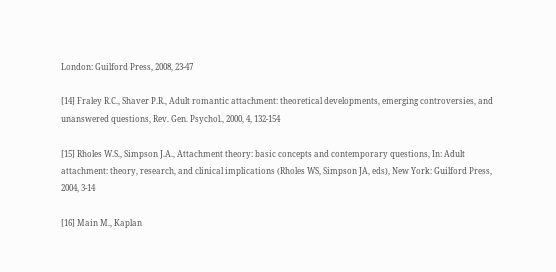London: Guilford Press, 2008, 23-47

[14] Fraley R.C., Shaver P.R., Adult romantic attachment: theoretical developments, emerging controversies, and unanswered questions, Rev. Gen. Psychol., 2000, 4, 132-154

[15] Rholes W.S., Simpson J.A., Attachment theory: basic concepts and contemporary questions, In: Adult attachment: theory, research, and clinical implications (Rholes WS, Simpson JA, eds), New York: Guilford Press, 2004, 3-14

[16] Main M., Kaplan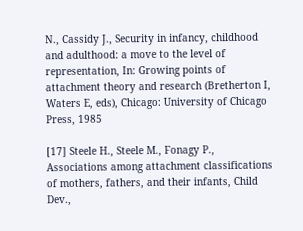N., Cassidy J., Security in infancy, childhood and adulthood: a move to the level of representation, In: Growing points of attachment theory and research (Bretherton I, Waters E, eds), Chicago: University of Chicago Press, 1985

[17] Steele H., Steele M., Fonagy P., Associations among attachment classifications of mothers, fathers, and their infants, Child Dev.,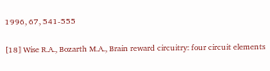1996, 67, 541-555

[18] Wise R.A., Bozarth M.A., Brain reward circuitry: four circuit elements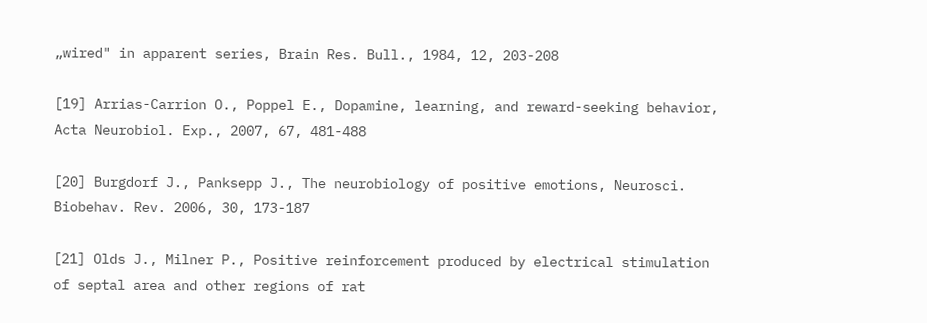„wired" in apparent series, Brain Res. Bull., 1984, 12, 203-208

[19] Arrias-Carrion O., Poppel E., Dopamine, learning, and reward-seeking behavior, Acta Neurobiol. Exp., 2007, 67, 481-488

[20] Burgdorf J., Panksepp J., The neurobiology of positive emotions, Neurosci. Biobehav. Rev. 2006, 30, 173-187

[21] Olds J., Milner P., Positive reinforcement produced by electrical stimulation of septal area and other regions of rat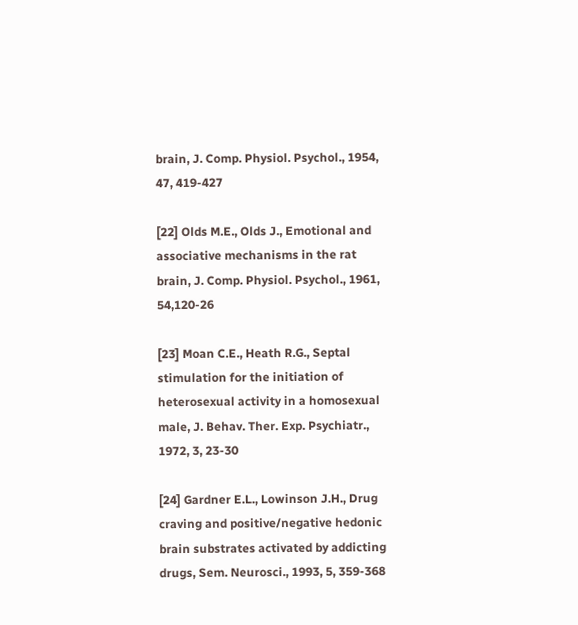brain, J. Comp. Physiol. Psychol., 1954, 47, 419-427

[22] Olds M.E., Olds J., Emotional and associative mechanisms in the rat brain, J. Comp. Physiol. Psychol., 1961, 54,120-26

[23] Moan C.E., Heath R.G., Septal stimulation for the initiation of heterosexual activity in a homosexual male, J. Behav. Ther. Exp. Psychiatr., 1972, 3, 23-30

[24] Gardner E.L., Lowinson J.H., Drug craving and positive/negative hedonic brain substrates activated by addicting drugs, Sem. Neurosci., 1993, 5, 359-368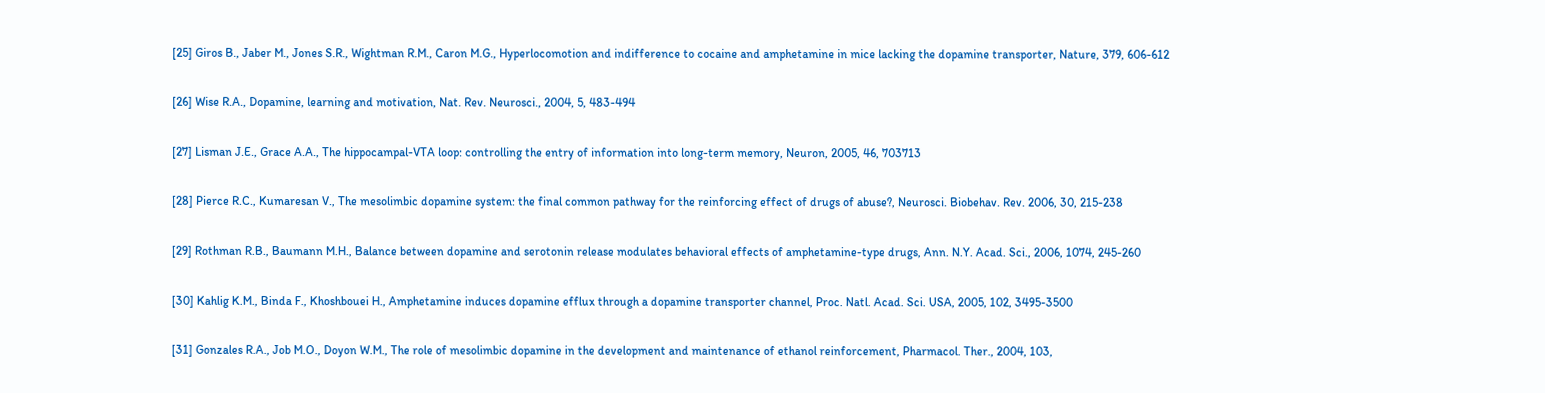[25] Giros B., Jaber M., Jones S.R., Wightman R.M., Caron M.G., Hyperlocomotion and indifference to cocaine and amphetamine in mice lacking the dopamine transporter, Nature, 379, 606-612

[26] Wise R.A., Dopamine, learning and motivation, Nat. Rev. Neurosci., 2004, 5, 483-494

[27] Lisman J.E., Grace A.A., The hippocampal-VTA loop: controlling the entry of information into long-term memory, Neuron, 2005, 46, 703713

[28] Pierce R.C., Kumaresan V., The mesolimbic dopamine system: the final common pathway for the reinforcing effect of drugs of abuse?, Neurosci. Biobehav. Rev. 2006, 30, 215-238

[29] Rothman R.B., Baumann M.H., Balance between dopamine and serotonin release modulates behavioral effects of amphetamine-type drugs, Ann. N.Y. Acad. Sci., 2006, 1074, 245-260

[30] Kahlig K.M., Binda F., Khoshbouei H., Amphetamine induces dopamine efflux through a dopamine transporter channel, Proc. Natl. Acad. Sci. USA, 2005, 102, 3495-3500

[31] Gonzales R.A., Job M.O., Doyon W.M., The role of mesolimbic dopamine in the development and maintenance of ethanol reinforcement, Pharmacol. Ther., 2004, 103,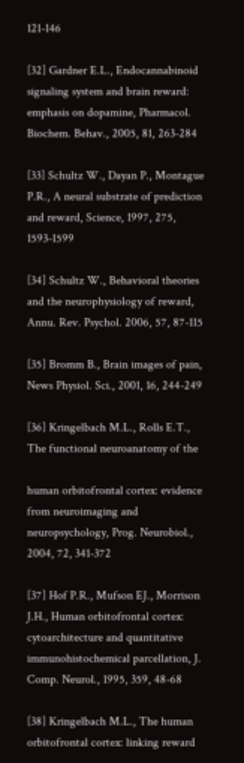121-146

[32] Gardner E.L., Endocannabinoid signaling system and brain reward: emphasis on dopamine, Pharmacol. Biochem. Behav., 2005, 81, 263-284

[33] Schultz W., Dayan P., Montague P.R., A neural substrate of prediction and reward, Science, 1997, 275, 1593-1599

[34] Schultz W., Behavioral theories and the neurophysiology of reward, Annu. Rev. Psychol. 2006, 57, 87-115

[35] Bromm B., Brain images of pain, News Physiol. Sci., 2001, 16, 244-249

[36] Kringelbach M.L., Rolls E.T., The functional neuroanatomy of the

human orbitofrontal cortex: evidence from neuroimaging and neuropsychology, Prog. Neurobiol., 2004, 72, 341-372

[37] Hof P.R., Mufson EJ., Morrison J.H., Human orbitofrontal cortex: cytoarchitecture and quantitative immunohistochemical parcellation, J. Comp. Neurol., 1995, 359, 48-68

[38] Kringelbach M.L., The human orbitofrontal cortex: linking reward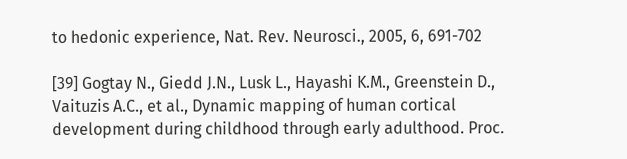to hedonic experience, Nat. Rev. Neurosci., 2005, 6, 691-702

[39] Gogtay N., Giedd J.N., Lusk L., Hayashi K.M., Greenstein D., Vaituzis A.C., et al., Dynamic mapping of human cortical development during childhood through early adulthood. Proc.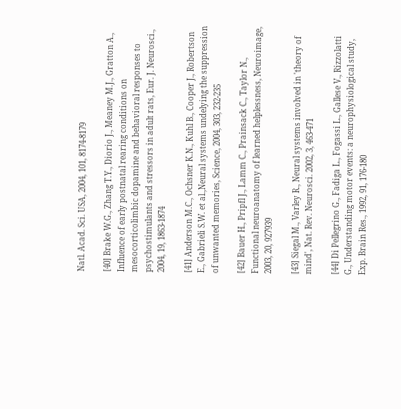Natl. Acad. Sci. USA, 2004, 101, 8174-8179

[40] Brake W.G., Zhang T.Y., Diorio J., Meaney M.J., Gratton A., Influence of early postnatal rearing conditions on mesocorticolimbic dopamine and behavioral responses to psychostimulants and stressors in adult rats, Eur. J. Neurosci., 2004, 19, 1863-1874

[41] Anderson M.C., Ochsner K.N., Kuhl B., Cooper J., Robertson E., Gabrieli S.W. et al.,Neural systems undelying the suppression of unwanted memories, Science, 2004, 303, 232-235

[42] Bauer H., Pripfl J., Lamm C., Prainsack C., Taylor N., Functional neuroanatomy of learned helplessness, Neuroimage, 2003, 20, 927939

[43] Siegal M., Varley R., Neural systems involved in 'theory of mind', Nat. Rev. Neurosci. 2002, 3, 463-471

[44] Di Pellegrino G., Fadiga L., Fogassi L., Gallese V., Rizzolatti G., Understanding motor events: a neurophysiological study, Exp. Brain Res., 1992, 91, 176-180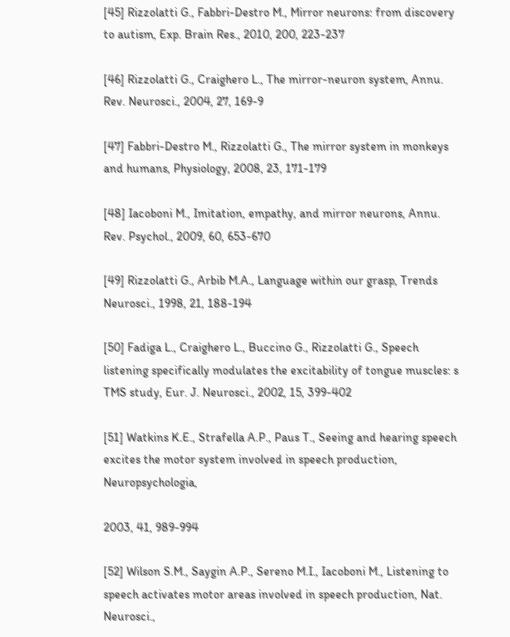[45] Rizzolatti G., Fabbri-Destro M., Mirror neurons: from discovery to autism, Exp. Brain Res., 2010, 200, 223-237

[46] Rizzolatti G., Craighero L., The mirror-neuron system, Annu. Rev. Neurosci., 2004, 27, 169-9

[47] Fabbri-Destro M., Rizzolatti G., The mirror system in monkeys and humans, Physiology, 2008, 23, 171-179

[48] Iacoboni M., Imitation, empathy, and mirror neurons, Annu. Rev. Psychol., 2009, 60, 653-670

[49] Rizzolatti G., Arbib M.A., Language within our grasp, Trends Neurosci., 1998, 21, 188-194

[50] Fadiga L., Craighero L., Buccino G., Rizzolatti G., Speech listening specifically modulates the excitability of tongue muscles: s TMS study, Eur. J. Neurosci., 2002, 15, 399-402

[51] Watkins K.E., Strafella A.P., Paus T., Seeing and hearing speech excites the motor system involved in speech production, Neuropsychologia,

2003, 41, 989-994

[52] Wilson S.M., Saygin A.P., Sereno M.I., Iacoboni M., Listening to speech activates motor areas involved in speech production, Nat. Neurosci.,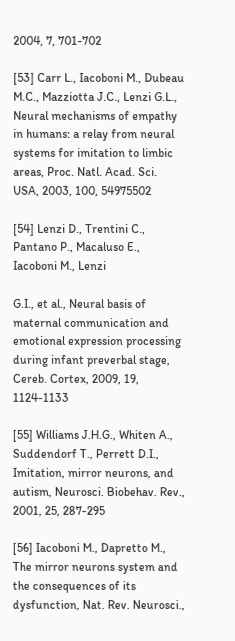2004, 7, 701-702

[53] Carr L., Iacoboni M., Dubeau M.C., Mazziotta J.C., Lenzi G.L., Neural mechanisms of empathy in humans: a relay from neural systems for imitation to limbic areas, Proc. Natl. Acad. Sci. USA, 2003, 100, 54975502

[54] Lenzi D., Trentini C., Pantano P., Macaluso E., Iacoboni M., Lenzi

G.I., et al., Neural basis of maternal communication and emotional expression processing during infant preverbal stage, Cereb. Cortex, 2009, 19, 1124-1133

[55] Williams J.H.G., Whiten A., Suddendorf T., Perrett D.I., Imitation, mirror neurons, and autism, Neurosci. Biobehav. Rev., 2001, 25, 287-295

[56] Iacoboni M., Dapretto M., The mirror neurons system and the consequences of its dysfunction, Nat. Rev. Neurosci.,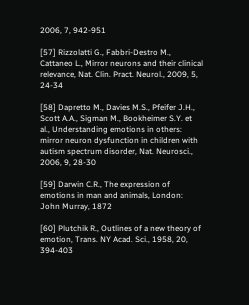2006, 7, 942-951

[57] Rizzolatti G., Fabbri-Destro M., Cattaneo L., Mirror neurons and their clinical relevance, Nat. Clin. Pract. Neurol., 2009, 5, 24-34

[58] Dapretto M., Davies M.S., Pfeifer J.H., Scott A.A., Sigman M., Bookheimer S.Y. et al., Understanding emotions in others: mirror neuron dysfunction in children with autism spectrum disorder, Nat. Neurosci., 2006, 9, 28-30

[59] Darwin C.R., The expression of emotions in man and animals, London: John Murray, 1872

[60] Plutchik R., Outlines of a new theory of emotion, Trans. NY Acad. Sci., 1958, 20, 394-403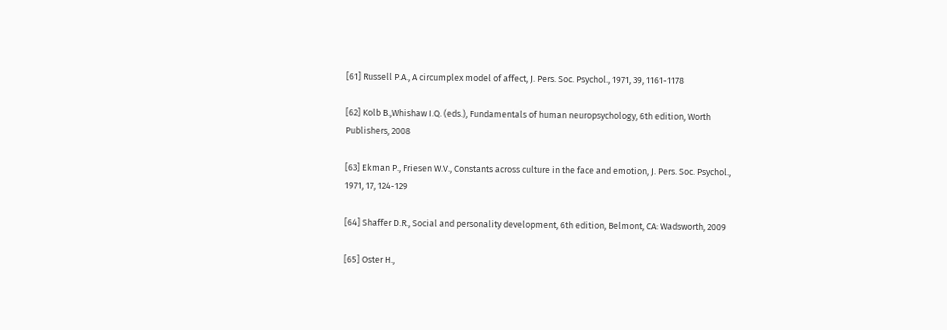[61] Russell P.A., A circumplex model of affect, J. Pers. Soc. Psychol., 1971, 39, 1161-1178

[62] Kolb B.,Whishaw I.Q. (eds.), Fundamentals of human neuropsychology, 6th edition, Worth Publishers, 2008

[63] Ekman P., Friesen W.V., Constants across culture in the face and emotion, J. Pers. Soc. Psychol., 1971, 17, 124-129

[64] Shaffer D.R., Social and personality development, 6th edition, Belmont, CA: Wadsworth, 2009

[65] Oster H.,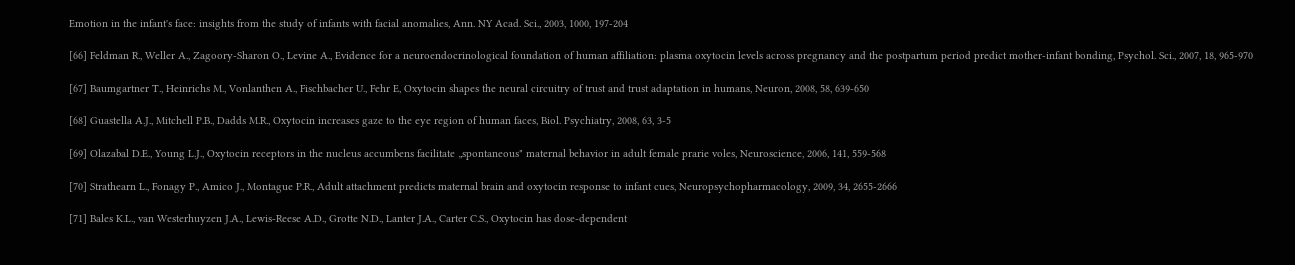Emotion in the infant's face: insights from the study of infants with facial anomalies, Ann. NY Acad. Sci., 2003, 1000, 197-204

[66] Feldman R., Weller A., Zagoory-Sharon O., Levine A., Evidence for a neuroendocrinological foundation of human affiliation: plasma oxytocin levels across pregnancy and the postpartum period predict mother-infant bonding, Psychol. Sci., 2007, 18, 965-970

[67] Baumgartner T., Heinrichs M., Vonlanthen A., Fischbacher U., Fehr E, Oxytocin shapes the neural circuitry of trust and trust adaptation in humans, Neuron, 2008, 58, 639-650

[68] Guastella A.J., Mitchell P.B., Dadds M.R., Oxytocin increases gaze to the eye region of human faces, Biol. Psychiatry, 2008, 63, 3-5

[69] Olazabal D.E., Young L.J., Oxytocin receptors in the nucleus accumbens facilitate „spontaneous" maternal behavior in adult female prarie voles, Neuroscience, 2006, 141, 559-568

[70] Strathearn L., Fonagy P., Amico J., Montague P.R., Adult attachment predicts maternal brain and oxytocin response to infant cues, Neuropsychopharmacology, 2009, 34, 2655-2666

[71] Bales K.L., van Westerhuyzen J.A., Lewis-Reese A.D., Grotte N.D., Lanter J.A., Carter C.S., Oxytocin has dose-dependent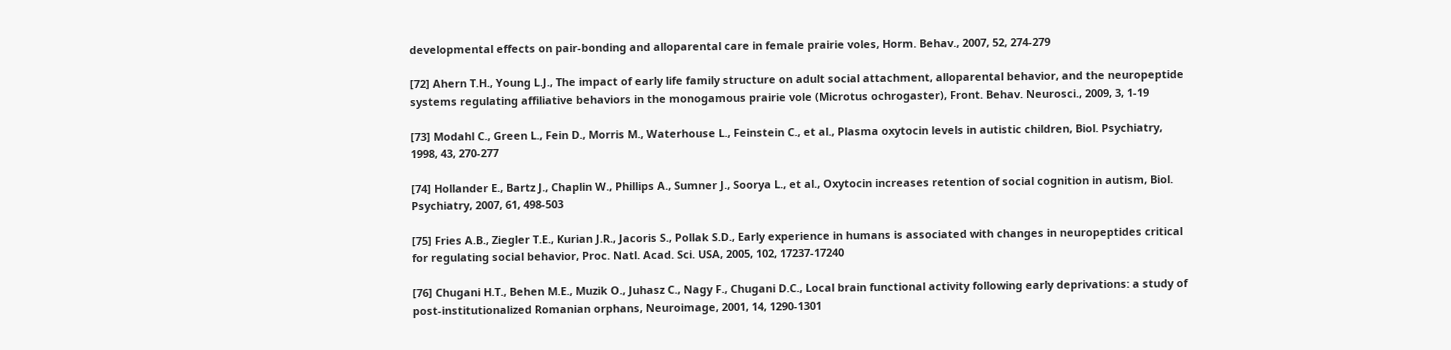developmental effects on pair-bonding and alloparental care in female prairie voles, Horm. Behav., 2007, 52, 274-279

[72] Ahern T.H., Young L.J., The impact of early life family structure on adult social attachment, alloparental behavior, and the neuropeptide systems regulating affiliative behaviors in the monogamous prairie vole (Microtus ochrogaster), Front. Behav. Neurosci., 2009, 3, 1-19

[73] Modahl C., Green L., Fein D., Morris M., Waterhouse L., Feinstein C., et al., Plasma oxytocin levels in autistic children, Biol. Psychiatry, 1998, 43, 270-277

[74] Hollander E., Bartz J., Chaplin W., Phillips A., Sumner J., Soorya L., et al., Oxytocin increases retention of social cognition in autism, Biol. Psychiatry, 2007, 61, 498-503

[75] Fries A.B., Ziegler T.E., Kurian J.R., Jacoris S., Pollak S.D., Early experience in humans is associated with changes in neuropeptides critical for regulating social behavior, Proc. Natl. Acad. Sci. USA, 2005, 102, 17237-17240

[76] Chugani H.T., Behen M.E., Muzik O., Juhasz C., Nagy F., Chugani D.C., Local brain functional activity following early deprivations: a study of post-institutionalized Romanian orphans, Neuroimage, 2001, 14, 1290-1301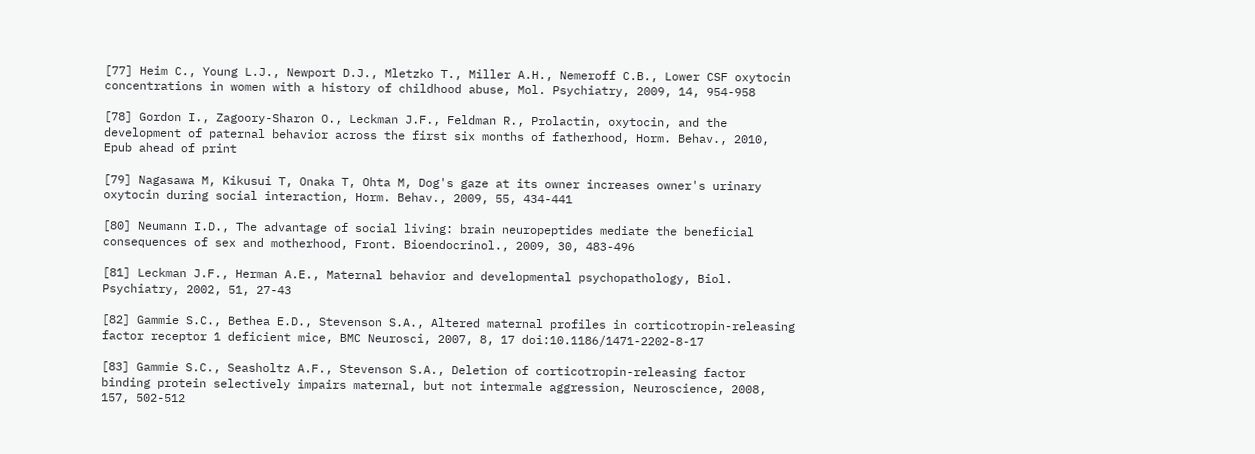[77] Heim C., Young L.J., Newport D.J., Mletzko T., Miller A.H., Nemeroff C.B., Lower CSF oxytocin concentrations in women with a history of childhood abuse, Mol. Psychiatry, 2009, 14, 954-958

[78] Gordon I., Zagoory-Sharon O., Leckman J.F., Feldman R., Prolactin, oxytocin, and the development of paternal behavior across the first six months of fatherhood, Horm. Behav., 2010, Epub ahead of print

[79] Nagasawa M, Kikusui T, Onaka T, Ohta M, Dog's gaze at its owner increases owner's urinary oxytocin during social interaction, Horm. Behav., 2009, 55, 434-441

[80] Neumann I.D., The advantage of social living: brain neuropeptides mediate the beneficial consequences of sex and motherhood, Front. Bioendocrinol., 2009, 30, 483-496

[81] Leckman J.F., Herman A.E., Maternal behavior and developmental psychopathology, Biol. Psychiatry, 2002, 51, 27-43

[82] Gammie S.C., Bethea E.D., Stevenson S.A., Altered maternal profiles in corticotropin-releasing factor receptor 1 deficient mice, BMC Neurosci, 2007, 8, 17 doi:10.1186/1471-2202-8-17

[83] Gammie S.C., Seasholtz A.F., Stevenson S.A., Deletion of corticotropin-releasing factor binding protein selectively impairs maternal, but not intermale aggression, Neuroscience, 2008, 157, 502-512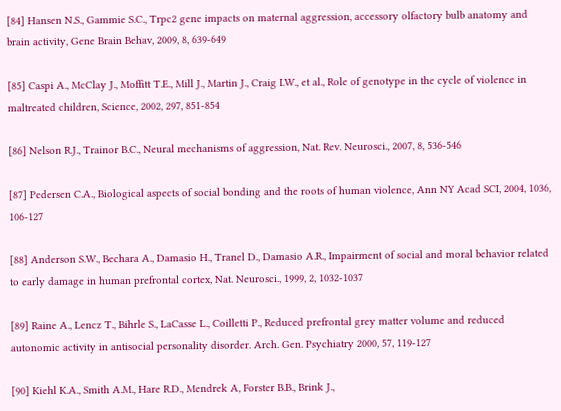[84] Hansen N.S., Gammie S.C., Trpc2 gene impacts on maternal aggression, accessory olfactory bulb anatomy and brain activity, Gene Brain Behav, 2009, 8, 639-649

[85] Caspi A., McClay J., Moffitt T.E., Mill J., Martin J., Craig I.W., et al., Role of genotype in the cycle of violence in maltreated children, Science, 2002, 297, 851-854

[86] Nelson R.J., Trainor B.C., Neural mechanisms of aggression, Nat. Rev. Neurosci., 2007, 8, 536-546

[87] Pedersen C.A., Biological aspects of social bonding and the roots of human violence, Ann NY Acad SCI, 2004, 1036, 106-127

[88] Anderson S.W., Bechara A., Damasio H., Tranel D., Damasio A.R., Impairment of social and moral behavior related to early damage in human prefrontal cortex, Nat. Neurosci., 1999, 2, 1032-1037

[89] Raine A., Lencz T., Bihrle S., LaCasse L., Coilletti P., Reduced prefrontal grey matter volume and reduced autonomic activity in antisocial personality disorder. Arch. Gen. Psychiatry 2000, 57, 119-127

[90] Kiehl K.A., Smith A.M., Hare R.D., Mendrek A, Forster B.B., Brink J.,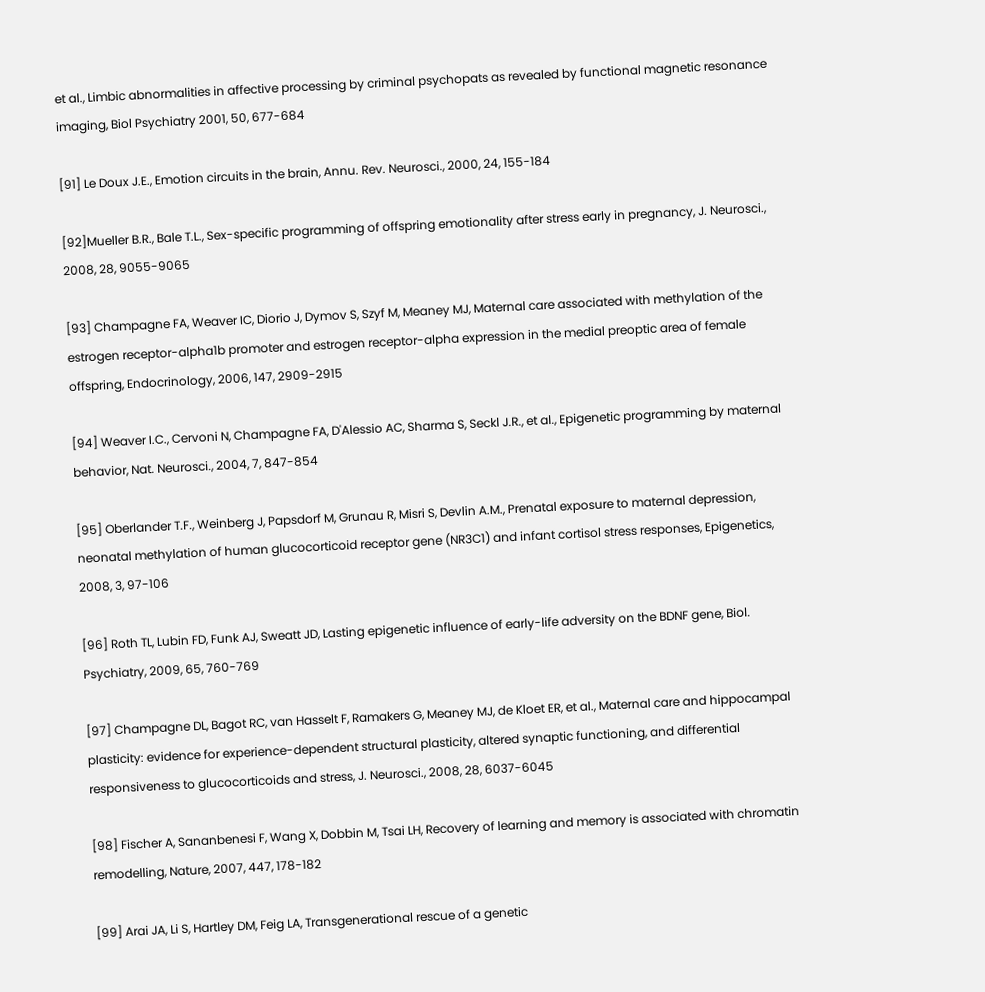et al., Limbic abnormalities in affective processing by criminal psychopats as revealed by functional magnetic resonance imaging, Biol Psychiatry 2001, 50, 677-684

[91] Le Doux J.E., Emotion circuits in the brain, Annu. Rev. Neurosci., 2000, 24, 155-184

[92]Mueller B.R., Bale T.L., Sex-specific programming of offspring emotionality after stress early in pregnancy, J. Neurosci., 2008, 28, 9055-9065

[93] Champagne FA, Weaver IC, Diorio J, Dymov S, Szyf M, Meaney MJ, Maternal care associated with methylation of the estrogen receptor-alpha1b promoter and estrogen receptor-alpha expression in the medial preoptic area of female offspring, Endocrinology, 2006, 147, 2909-2915

[94] Weaver I.C., Cervoni N, Champagne FA, D'Alessio AC, Sharma S, Seckl J.R., et al., Epigenetic programming by maternal behavior, Nat. Neurosci., 2004, 7, 847-854

[95] Oberlander T.F., Weinberg J, Papsdorf M, Grunau R, Misri S, Devlin A.M., Prenatal exposure to maternal depression, neonatal methylation of human glucocorticoid receptor gene (NR3C1) and infant cortisol stress responses, Epigenetics, 2008, 3, 97-106

[96] Roth TL, Lubin FD, Funk AJ, Sweatt JD, Lasting epigenetic influence of early-life adversity on the BDNF gene, Biol. Psychiatry, 2009, 65, 760-769

[97] Champagne DL, Bagot RC, van Hasselt F, Ramakers G, Meaney MJ, de Kloet ER, et al., Maternal care and hippocampal plasticity: evidence for experience-dependent structural plasticity, altered synaptic functioning, and differential responsiveness to glucocorticoids and stress, J. Neurosci., 2008, 28, 6037-6045

[98] Fischer A, Sananbenesi F, Wang X, Dobbin M, Tsai LH, Recovery of learning and memory is associated with chromatin remodelling, Nature, 2007, 447, 178-182

[99] Arai JA, Li S, Hartley DM, Feig LA, Transgenerational rescue of a genetic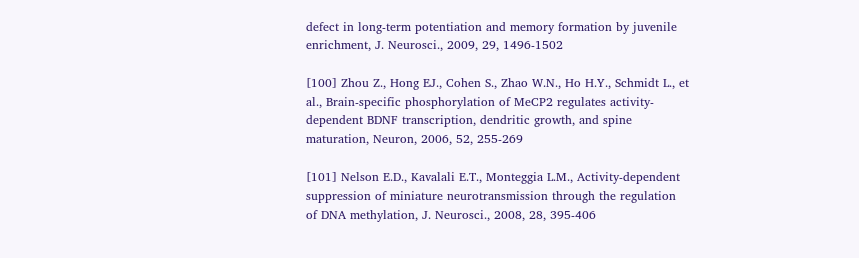defect in long-term potentiation and memory formation by juvenile enrichment, J. Neurosci., 2009, 29, 1496-1502

[100] Zhou Z., Hong EJ., Cohen S., Zhao W.N., Ho H.Y., Schmidt L., et al., Brain-specific phosphorylation of MeCP2 regulates activity-dependent BDNF transcription, dendritic growth, and spine maturation, Neuron, 2006, 52, 255-269

[101] Nelson E.D., Kavalali E.T., Monteggia L.M., Activity-dependent suppression of miniature neurotransmission through the regulation of DNA methylation, J. Neurosci., 2008, 28, 395-406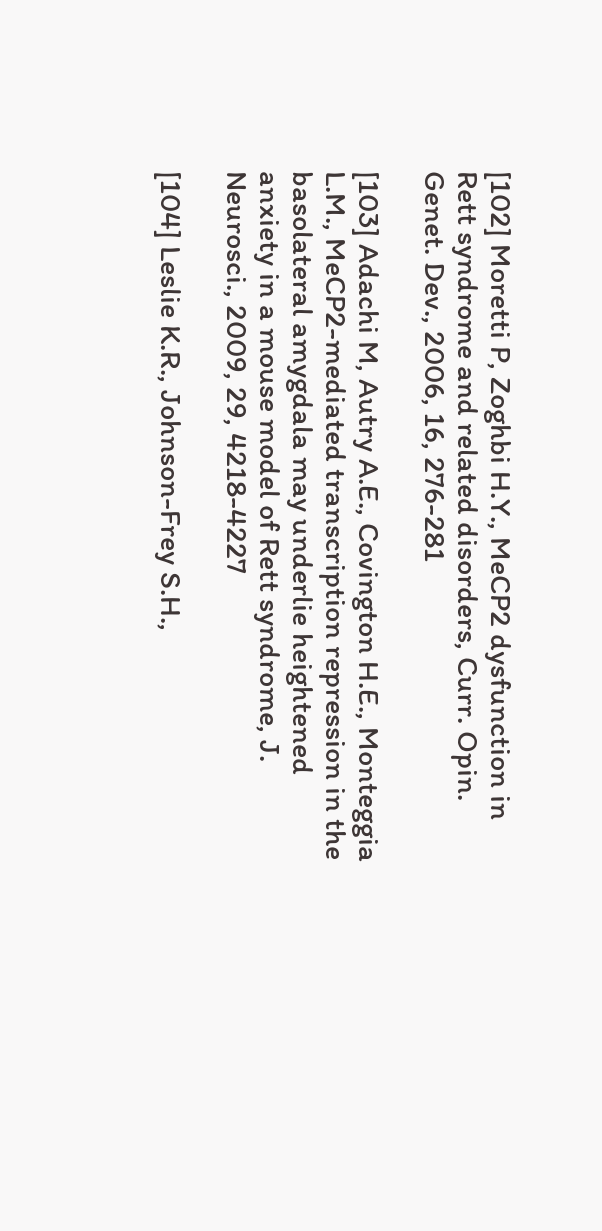[102] Moretti P, Zoghbi H.Y., MeCP2 dysfunction in Rett syndrome and related disorders, Curr. Opin. Genet. Dev., 2006, 16, 276-281

[103] Adachi M, Autry A.E., Covington H.E., Monteggia L.M., MeCP2-mediated transcription repression in the basolateral amygdala may underlie heightened anxiety in a mouse model of Rett syndrome, J. Neurosci., 2009, 29, 4218-4227

[104] Leslie K.R., Johnson-Frey S.H.,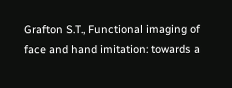Grafton S.T., Functional imaging of face and hand imitation: towards a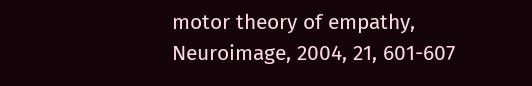motor theory of empathy, Neuroimage, 2004, 21, 601-607